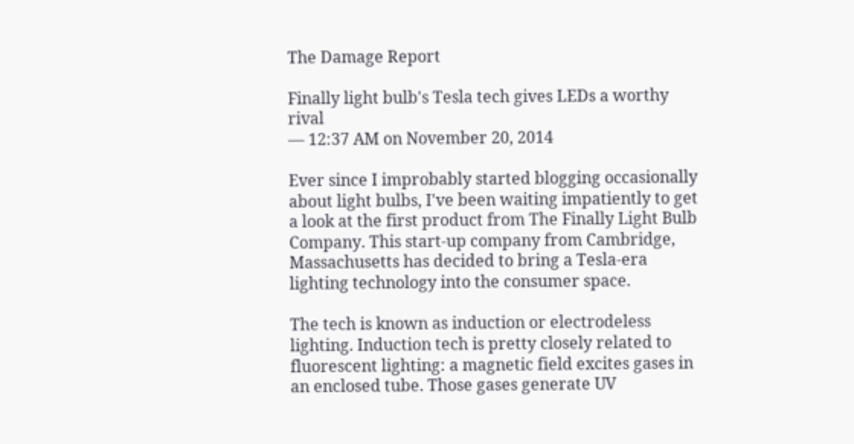The Damage Report

Finally light bulb's Tesla tech gives LEDs a worthy rival
— 12:37 AM on November 20, 2014

Ever since I improbably started blogging occasionally about light bulbs, I've been waiting impatiently to get a look at the first product from The Finally Light Bulb Company. This start-up company from Cambridge, Massachusetts has decided to bring a Tesla-era lighting technology into the consumer space.

The tech is known as induction or electrodeless lighting. Induction tech is pretty closely related to fluorescent lighting: a magnetic field excites gases in an enclosed tube. Those gases generate UV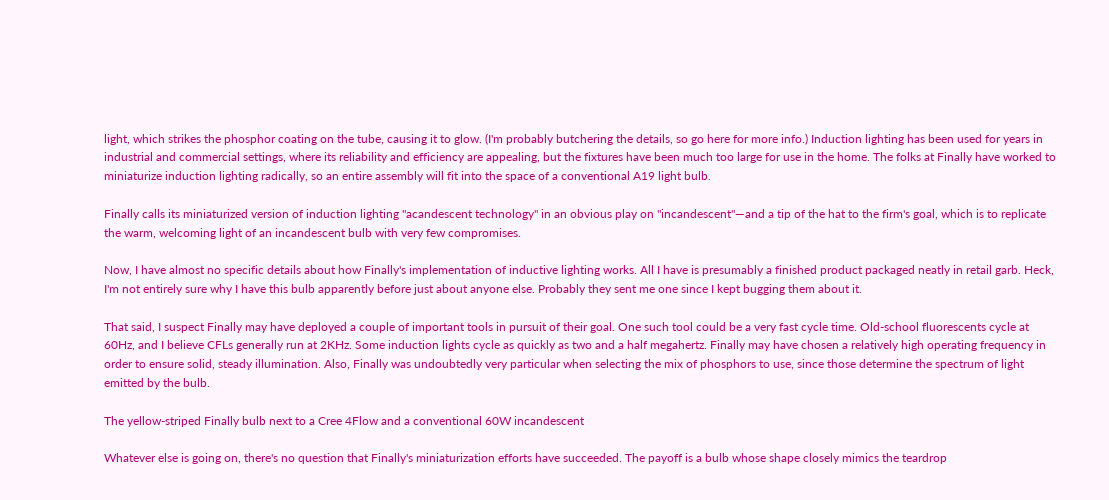light, which strikes the phosphor coating on the tube, causing it to glow. (I'm probably butchering the details, so go here for more info.) Induction lighting has been used for years in industrial and commercial settings, where its reliability and efficiency are appealing, but the fixtures have been much too large for use in the home. The folks at Finally have worked to miniaturize induction lighting radically, so an entire assembly will fit into the space of a conventional A19 light bulb.

Finally calls its miniaturized version of induction lighting "acandescent technology" in an obvious play on "incandescent"—and a tip of the hat to the firm's goal, which is to replicate the warm, welcoming light of an incandescent bulb with very few compromises.

Now, I have almost no specific details about how Finally's implementation of inductive lighting works. All I have is presumably a finished product packaged neatly in retail garb. Heck, I'm not entirely sure why I have this bulb apparently before just about anyone else. Probably they sent me one since I kept bugging them about it.

That said, I suspect Finally may have deployed a couple of important tools in pursuit of their goal. One such tool could be a very fast cycle time. Old-school fluorescents cycle at 60Hz, and I believe CFLs generally run at 2KHz. Some induction lights cycle as quickly as two and a half megahertz. Finally may have chosen a relatively high operating frequency in order to ensure solid, steady illumination. Also, Finally was undoubtedly very particular when selecting the mix of phosphors to use, since those determine the spectrum of light emitted by the bulb.

The yellow-striped Finally bulb next to a Cree 4Flow and a conventional 60W incandescent

Whatever else is going on, there's no question that Finally's miniaturization efforts have succeeded. The payoff is a bulb whose shape closely mimics the teardrop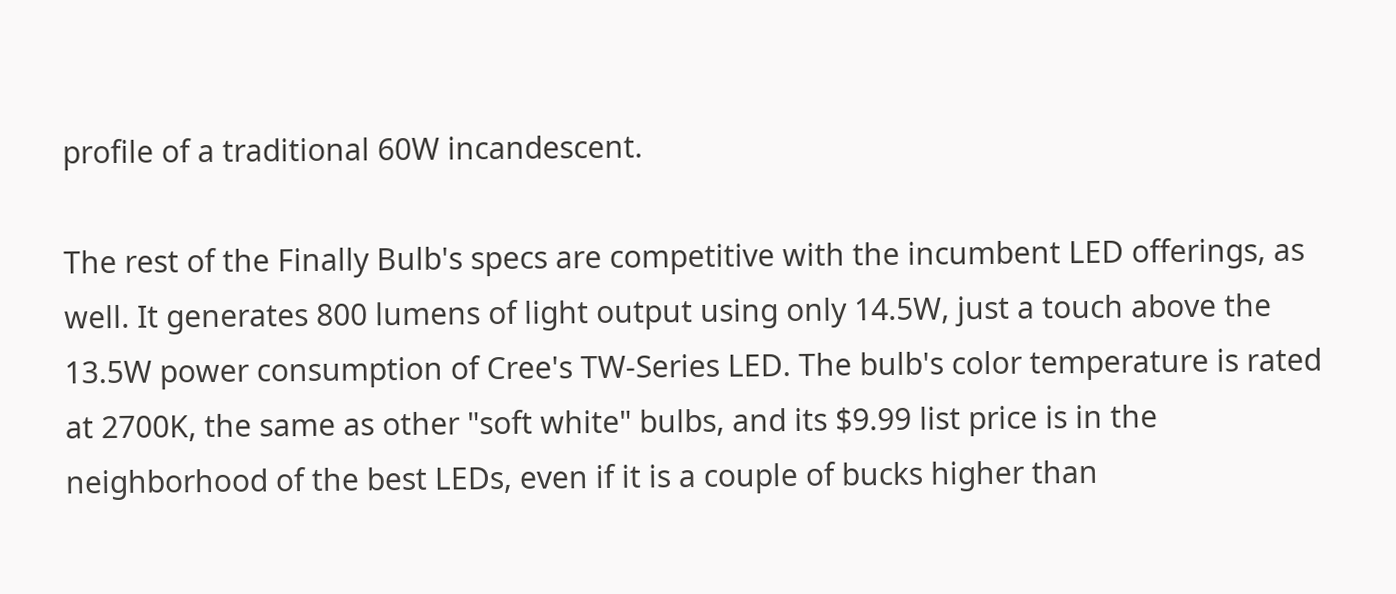profile of a traditional 60W incandescent.

The rest of the Finally Bulb's specs are competitive with the incumbent LED offerings, as well. It generates 800 lumens of light output using only 14.5W, just a touch above the 13.5W power consumption of Cree's TW-Series LED. The bulb's color temperature is rated at 2700K, the same as other "soft white" bulbs, and its $9.99 list price is in the neighborhood of the best LEDs, even if it is a couple of bucks higher than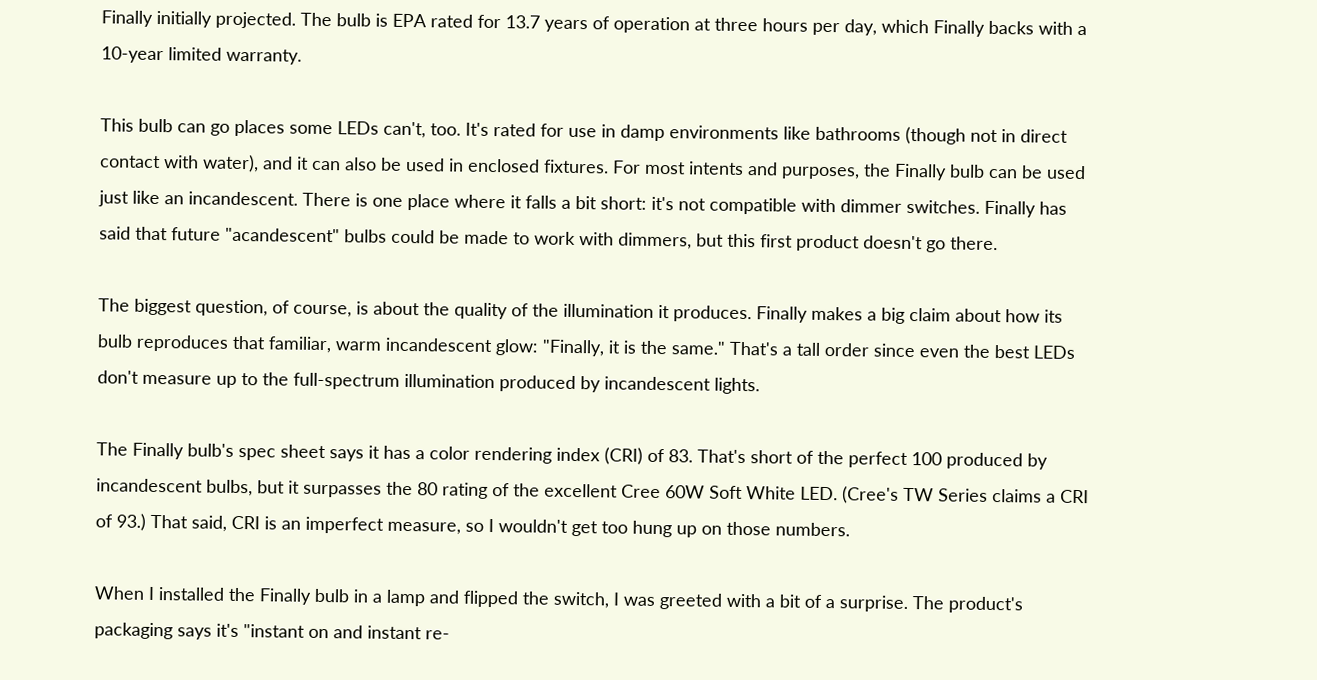Finally initially projected. The bulb is EPA rated for 13.7 years of operation at three hours per day, which Finally backs with a 10-year limited warranty.

This bulb can go places some LEDs can't, too. It's rated for use in damp environments like bathrooms (though not in direct contact with water), and it can also be used in enclosed fixtures. For most intents and purposes, the Finally bulb can be used just like an incandescent. There is one place where it falls a bit short: it's not compatible with dimmer switches. Finally has said that future "acandescent" bulbs could be made to work with dimmers, but this first product doesn't go there.

The biggest question, of course, is about the quality of the illumination it produces. Finally makes a big claim about how its bulb reproduces that familiar, warm incandescent glow: "Finally, it is the same." That's a tall order since even the best LEDs don't measure up to the full-spectrum illumination produced by incandescent lights.

The Finally bulb's spec sheet says it has a color rendering index (CRI) of 83. That's short of the perfect 100 produced by incandescent bulbs, but it surpasses the 80 rating of the excellent Cree 60W Soft White LED. (Cree's TW Series claims a CRI of 93.) That said, CRI is an imperfect measure, so I wouldn't get too hung up on those numbers.

When I installed the Finally bulb in a lamp and flipped the switch, I was greeted with a bit of a surprise. The product's packaging says it's "instant on and instant re-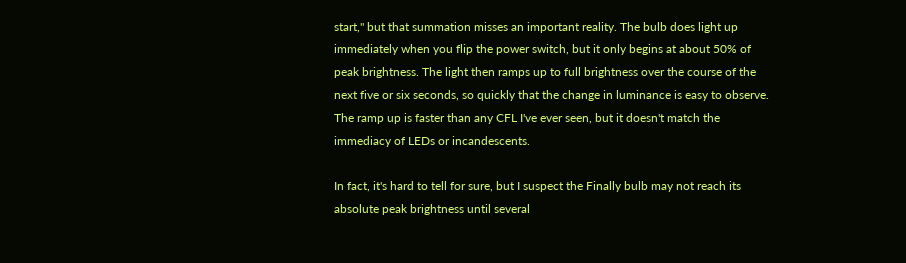start," but that summation misses an important reality. The bulb does light up immediately when you flip the power switch, but it only begins at about 50% of peak brightness. The light then ramps up to full brightness over the course of the next five or six seconds, so quickly that the change in luminance is easy to observe. The ramp up is faster than any CFL I've ever seen, but it doesn't match the immediacy of LEDs or incandescents.

In fact, it's hard to tell for sure, but I suspect the Finally bulb may not reach its absolute peak brightness until several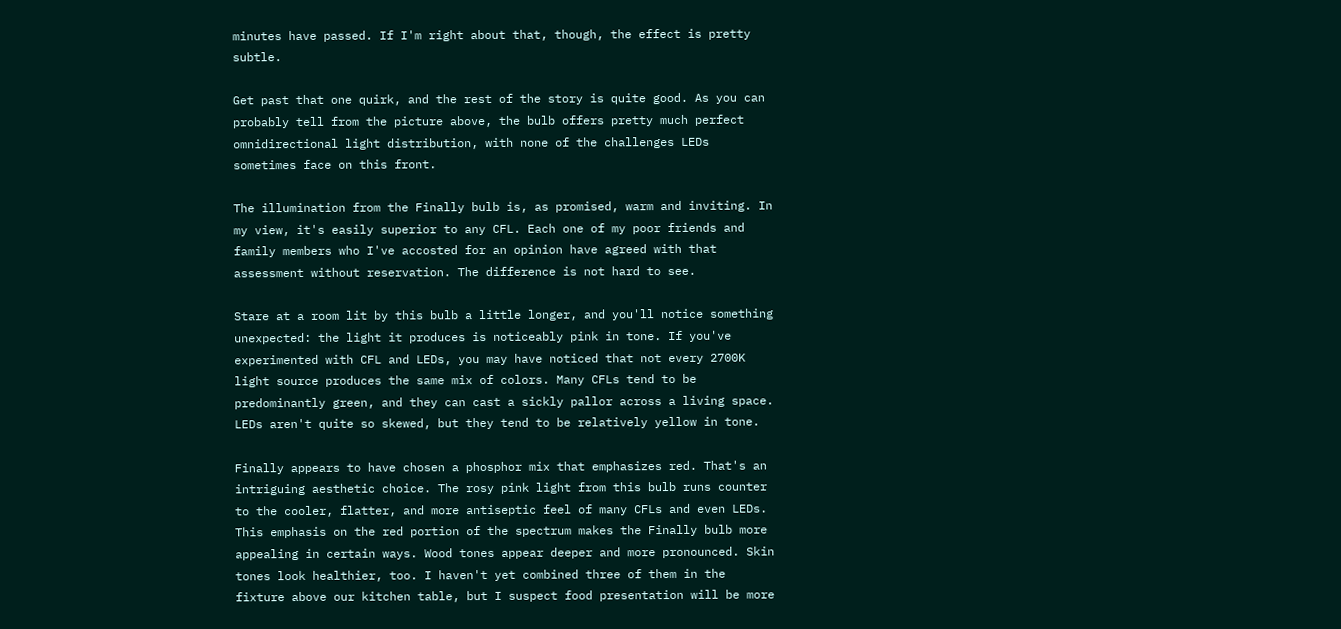minutes have passed. If I'm right about that, though, the effect is pretty subtle.

Get past that one quirk, and the rest of the story is quite good. As you can probably tell from the picture above, the bulb offers pretty much perfect omnidirectional light distribution, with none of the challenges LEDs sometimes face on this front.

The illumination from the Finally bulb is, as promised, warm and inviting. In my view, it's easily superior to any CFL. Each one of my poor friends and family members who I've accosted for an opinion have agreed with that assessment without reservation. The difference is not hard to see.

Stare at a room lit by this bulb a little longer, and you'll notice something unexpected: the light it produces is noticeably pink in tone. If you've experimented with CFL and LEDs, you may have noticed that not every 2700K light source produces the same mix of colors. Many CFLs tend to be predominantly green, and they can cast a sickly pallor across a living space. LEDs aren't quite so skewed, but they tend to be relatively yellow in tone.

Finally appears to have chosen a phosphor mix that emphasizes red. That's an intriguing aesthetic choice. The rosy pink light from this bulb runs counter to the cooler, flatter, and more antiseptic feel of many CFLs and even LEDs. This emphasis on the red portion of the spectrum makes the Finally bulb more appealing in certain ways. Wood tones appear deeper and more pronounced. Skin tones look healthier, too. I haven't yet combined three of them in the fixture above our kitchen table, but I suspect food presentation will be more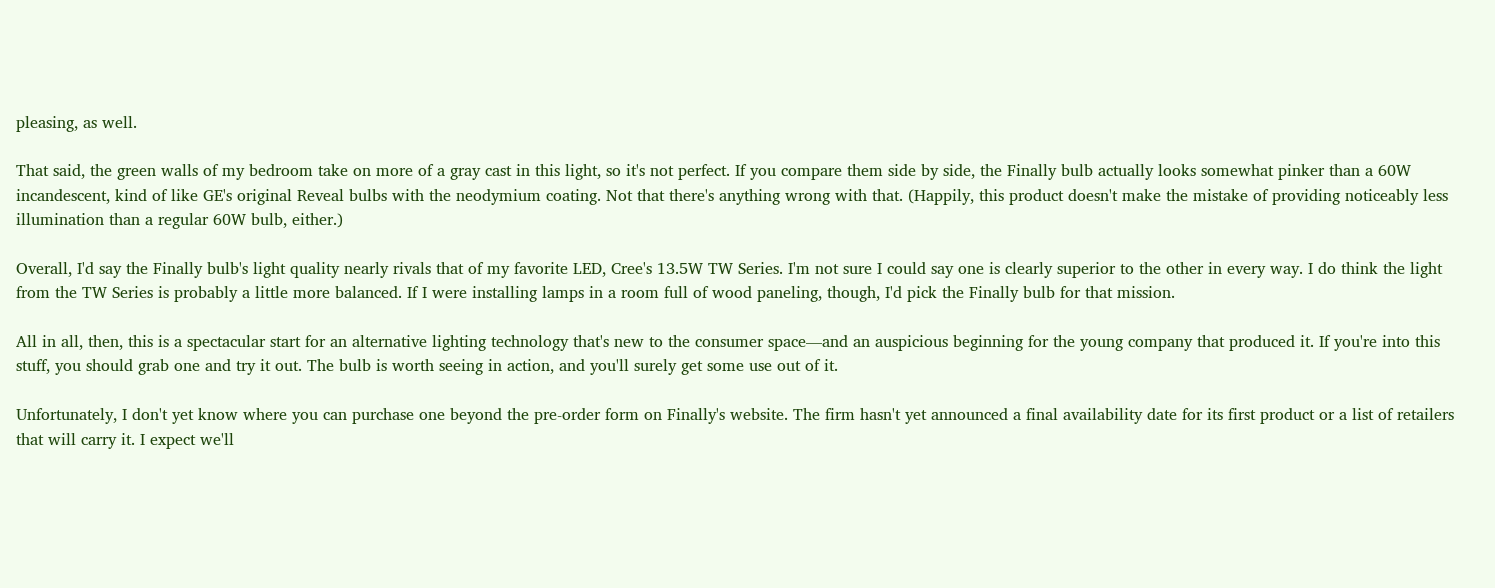pleasing, as well.

That said, the green walls of my bedroom take on more of a gray cast in this light, so it's not perfect. If you compare them side by side, the Finally bulb actually looks somewhat pinker than a 60W incandescent, kind of like GE's original Reveal bulbs with the neodymium coating. Not that there's anything wrong with that. (Happily, this product doesn't make the mistake of providing noticeably less illumination than a regular 60W bulb, either.)

Overall, I'd say the Finally bulb's light quality nearly rivals that of my favorite LED, Cree's 13.5W TW Series. I'm not sure I could say one is clearly superior to the other in every way. I do think the light from the TW Series is probably a little more balanced. If I were installing lamps in a room full of wood paneling, though, I'd pick the Finally bulb for that mission.

All in all, then, this is a spectacular start for an alternative lighting technology that's new to the consumer space—and an auspicious beginning for the young company that produced it. If you're into this stuff, you should grab one and try it out. The bulb is worth seeing in action, and you'll surely get some use out of it.

Unfortunately, I don't yet know where you can purchase one beyond the pre-order form on Finally's website. The firm hasn't yet announced a final availability date for its first product or a list of retailers that will carry it. I expect we'll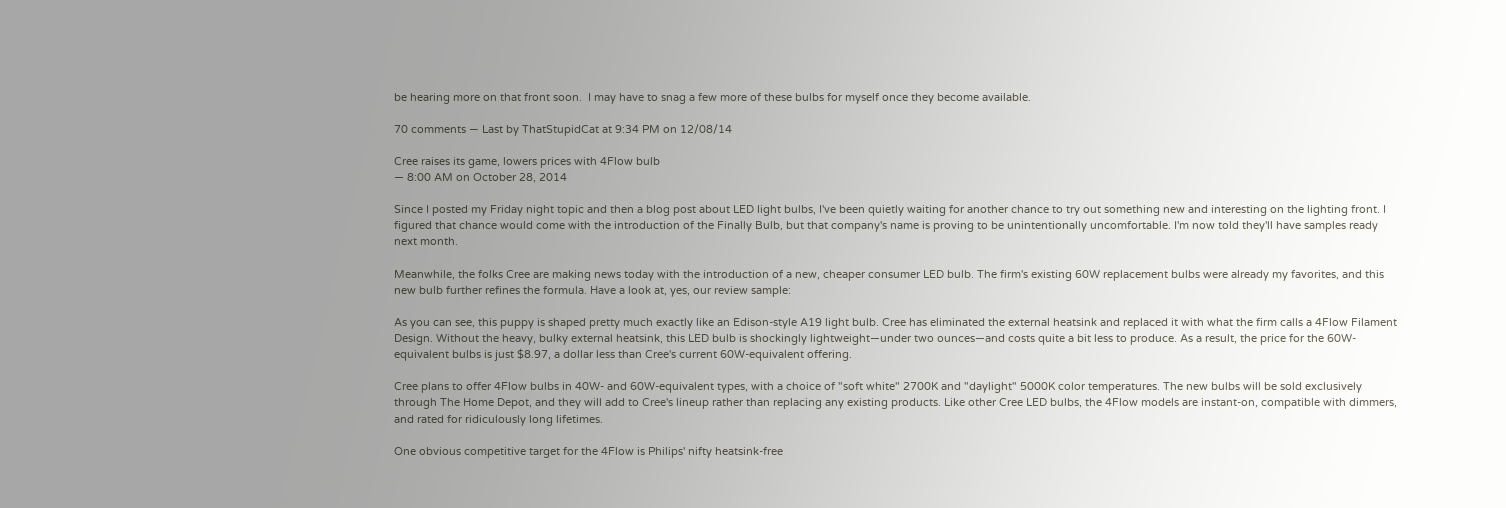be hearing more on that front soon.  I may have to snag a few more of these bulbs for myself once they become available.

70 comments — Last by ThatStupidCat at 9:34 PM on 12/08/14

Cree raises its game, lowers prices with 4Flow bulb
— 8:00 AM on October 28, 2014

Since I posted my Friday night topic and then a blog post about LED light bulbs, I've been quietly waiting for another chance to try out something new and interesting on the lighting front. I figured that chance would come with the introduction of the Finally Bulb, but that company's name is proving to be unintentionally uncomfortable. I'm now told they'll have samples ready next month.

Meanwhile, the folks Cree are making news today with the introduction of a new, cheaper consumer LED bulb. The firm's existing 60W replacement bulbs were already my favorites, and this new bulb further refines the formula. Have a look at, yes, our review sample:

As you can see, this puppy is shaped pretty much exactly like an Edison-style A19 light bulb. Cree has eliminated the external heatsink and replaced it with what the firm calls a 4Flow Filament Design. Without the heavy, bulky external heatsink, this LED bulb is shockingly lightweight—under two ounces—and costs quite a bit less to produce. As a result, the price for the 60W-equivalent bulbs is just $8.97, a dollar less than Cree's current 60W-equivalent offering.

Cree plans to offer 4Flow bulbs in 40W- and 60W-equivalent types, with a choice of "soft white" 2700K and "daylight" 5000K color temperatures. The new bulbs will be sold exclusively through The Home Depot, and they will add to Cree's lineup rather than replacing any existing products. Like other Cree LED bulbs, the 4Flow models are instant-on, compatible with dimmers, and rated for ridiculously long lifetimes.

One obvious competitive target for the 4Flow is Philips' nifty heatsink-free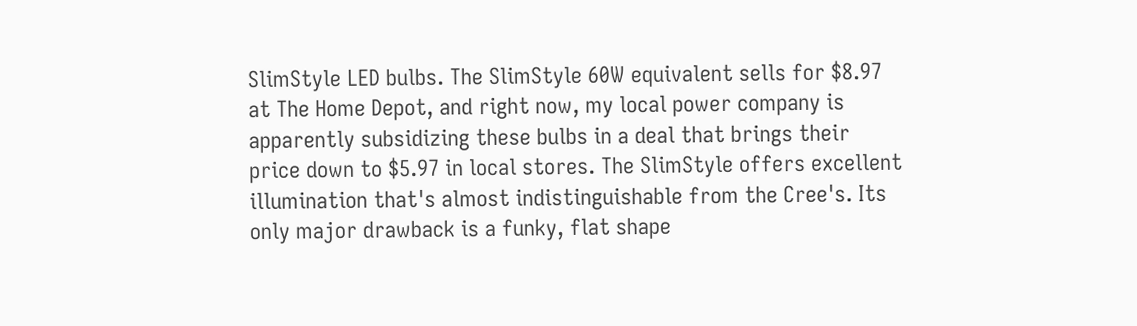SlimStyle LED bulbs. The SlimStyle 60W equivalent sells for $8.97 at The Home Depot, and right now, my local power company is apparently subsidizing these bulbs in a deal that brings their price down to $5.97 in local stores. The SlimStyle offers excellent illumination that's almost indistinguishable from the Cree's. Its only major drawback is a funky, flat shape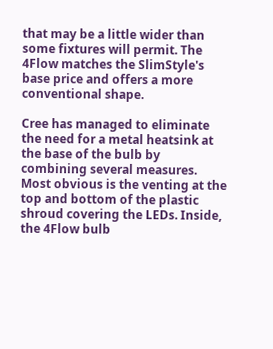that may be a little wider than some fixtures will permit. The 4Flow matches the SlimStyle's base price and offers a more conventional shape.

Cree has managed to eliminate the need for a metal heatsink at the base of the bulb by combining several measures. Most obvious is the venting at the top and bottom of the plastic shroud covering the LEDs. Inside, the 4Flow bulb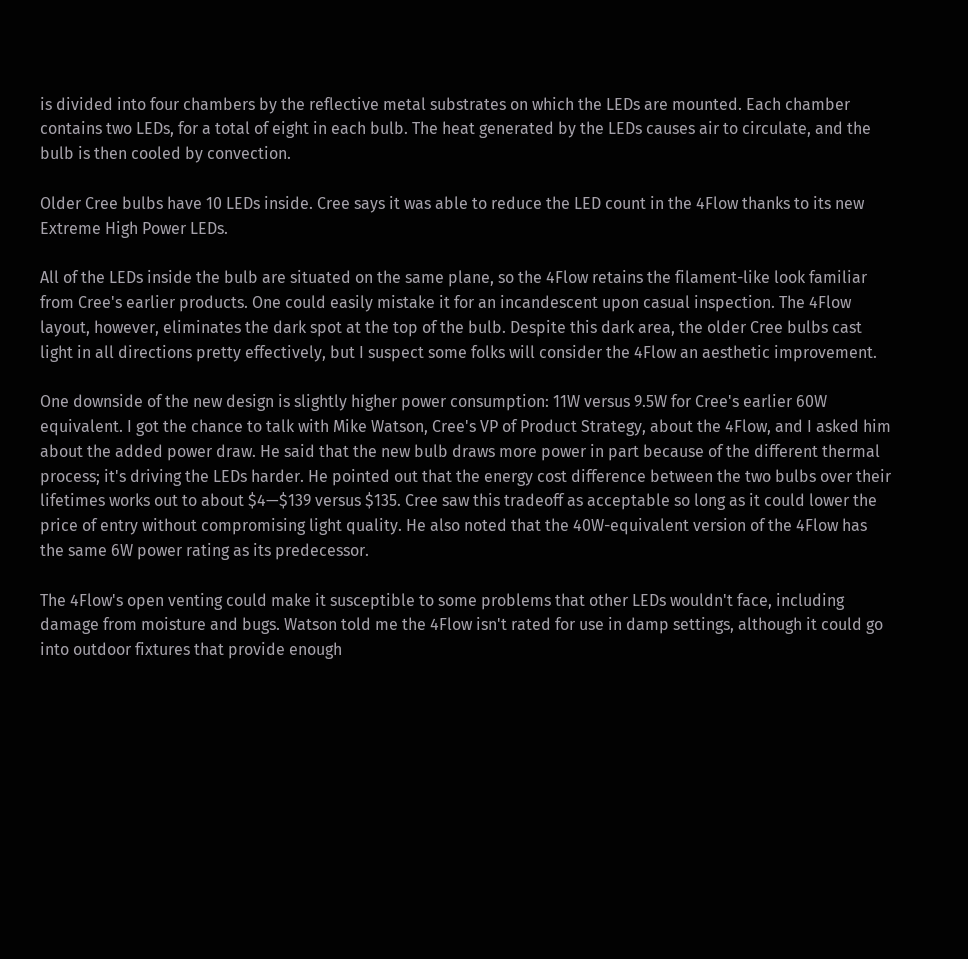is divided into four chambers by the reflective metal substrates on which the LEDs are mounted. Each chamber contains two LEDs, for a total of eight in each bulb. The heat generated by the LEDs causes air to circulate, and the bulb is then cooled by convection.

Older Cree bulbs have 10 LEDs inside. Cree says it was able to reduce the LED count in the 4Flow thanks to its new Extreme High Power LEDs.

All of the LEDs inside the bulb are situated on the same plane, so the 4Flow retains the filament-like look familiar from Cree's earlier products. One could easily mistake it for an incandescent upon casual inspection. The 4Flow layout, however, eliminates the dark spot at the top of the bulb. Despite this dark area, the older Cree bulbs cast light in all directions pretty effectively, but I suspect some folks will consider the 4Flow an aesthetic improvement.

One downside of the new design is slightly higher power consumption: 11W versus 9.5W for Cree's earlier 60W equivalent. I got the chance to talk with Mike Watson, Cree's VP of Product Strategy, about the 4Flow, and I asked him about the added power draw. He said that the new bulb draws more power in part because of the different thermal process; it's driving the LEDs harder. He pointed out that the energy cost difference between the two bulbs over their lifetimes works out to about $4—$139 versus $135. Cree saw this tradeoff as acceptable so long as it could lower the price of entry without compromising light quality. He also noted that the 40W-equivalent version of the 4Flow has the same 6W power rating as its predecessor.

The 4Flow's open venting could make it susceptible to some problems that other LEDs wouldn't face, including damage from moisture and bugs. Watson told me the 4Flow isn't rated for use in damp settings, although it could go into outdoor fixtures that provide enough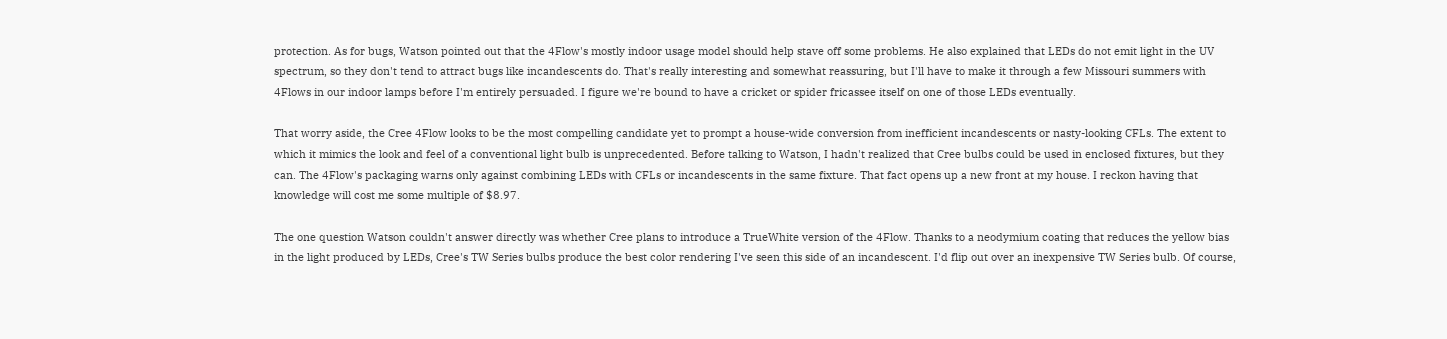protection. As for bugs, Watson pointed out that the 4Flow's mostly indoor usage model should help stave off some problems. He also explained that LEDs do not emit light in the UV spectrum, so they don't tend to attract bugs like incandescents do. That's really interesting and somewhat reassuring, but I'll have to make it through a few Missouri summers with 4Flows in our indoor lamps before I'm entirely persuaded. I figure we're bound to have a cricket or spider fricassee itself on one of those LEDs eventually.

That worry aside, the Cree 4Flow looks to be the most compelling candidate yet to prompt a house-wide conversion from inefficient incandescents or nasty-looking CFLs. The extent to which it mimics the look and feel of a conventional light bulb is unprecedented. Before talking to Watson, I hadn't realized that Cree bulbs could be used in enclosed fixtures, but they can. The 4Flow's packaging warns only against combining LEDs with CFLs or incandescents in the same fixture. That fact opens up a new front at my house. I reckon having that knowledge will cost me some multiple of $8.97.

The one question Watson couldn't answer directly was whether Cree plans to introduce a TrueWhite version of the 4Flow. Thanks to a neodymium coating that reduces the yellow bias in the light produced by LEDs, Cree's TW Series bulbs produce the best color rendering I've seen this side of an incandescent. I'd flip out over an inexpensive TW Series bulb. Of course,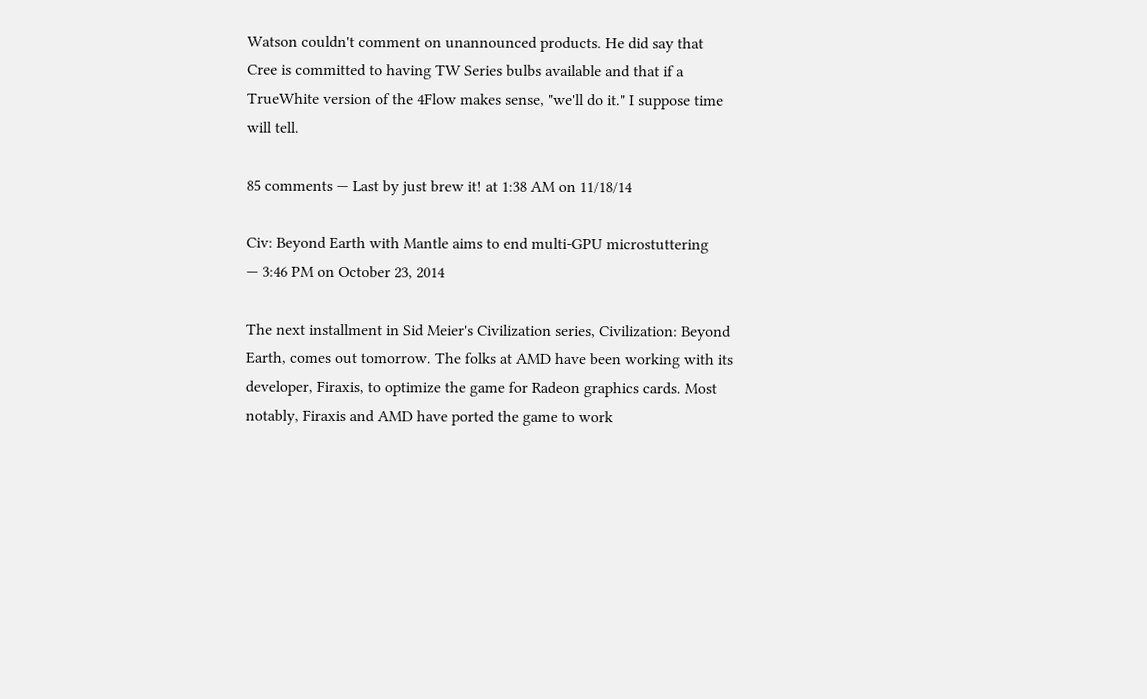Watson couldn't comment on unannounced products. He did say that Cree is committed to having TW Series bulbs available and that if a TrueWhite version of the 4Flow makes sense, "we'll do it." I suppose time will tell.

85 comments — Last by just brew it! at 1:38 AM on 11/18/14

Civ: Beyond Earth with Mantle aims to end multi-GPU microstuttering
— 3:46 PM on October 23, 2014

The next installment in Sid Meier's Civilization series, Civilization: Beyond Earth, comes out tomorrow. The folks at AMD have been working with its developer, Firaxis, to optimize the game for Radeon graphics cards. Most notably, Firaxis and AMD have ported the game to work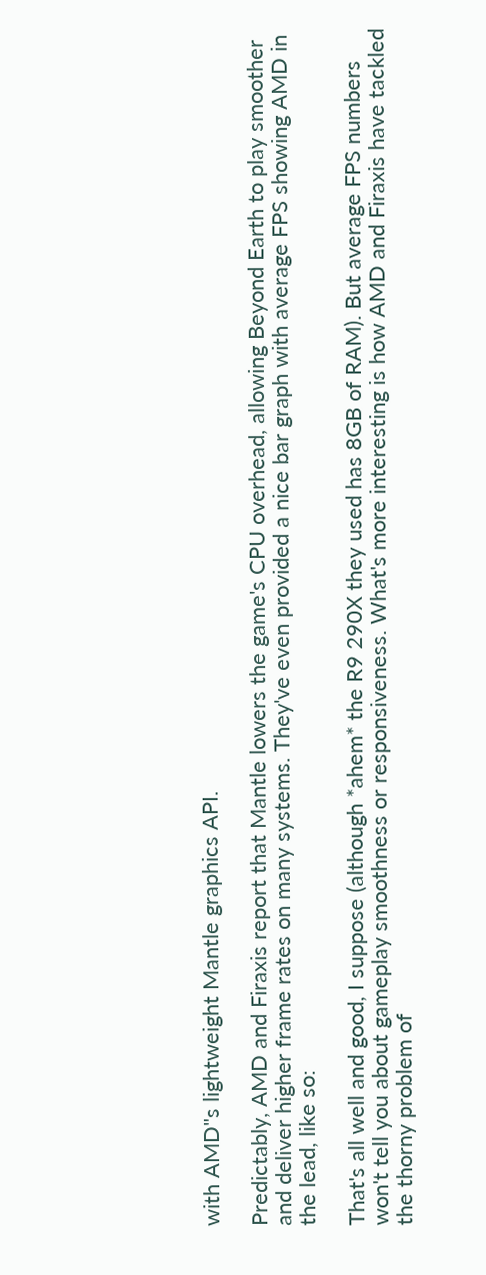with AMD"s lightweight Mantle graphics API.

Predictably, AMD and Firaxis report that Mantle lowers the game's CPU overhead, allowing Beyond Earth to play smoother and deliver higher frame rates on many systems. They've even provided a nice bar graph with average FPS showing AMD in the lead, like so:

That's all well and good, I suppose (although *ahem* the R9 290X they used has 8GB of RAM). But average FPS numbers won't tell you about gameplay smoothness or responsiveness. What's more interesting is how AMD and Firaxis have tackled the thorny problem of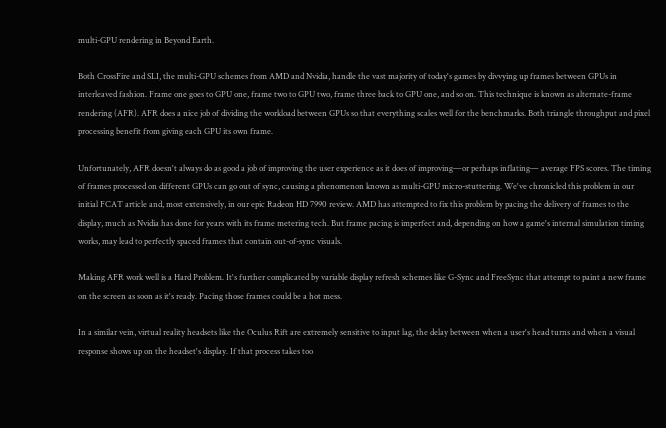multi-GPU rendering in Beyond Earth.

Both CrossFire and SLI, the multi-GPU schemes from AMD and Nvidia, handle the vast majority of today's games by divvying up frames between GPUs in interleaved fashion. Frame one goes to GPU one, frame two to GPU two, frame three back to GPU one, and so on. This technique is known as alternate-frame rendering (AFR). AFR does a nice job of dividing the workload between GPUs so that everything scales well for the benchmarks. Both triangle throughput and pixel processing benefit from giving each GPU its own frame.

Unfortunately, AFR doesn't always do as good a job of improving the user experience as it does of improving—or perhaps inflating— average FPS scores. The timing of frames processed on different GPUs can go out of sync, causing a phenomenon known as multi-GPU micro-stuttering. We've chronicled this problem in our initial FCAT article and, most extensively, in our epic Radeon HD 7990 review. AMD has attempted to fix this problem by pacing the delivery of frames to the display, much as Nvidia has done for years with its frame metering tech. But frame pacing is imperfect and, depending on how a game's internal simulation timing works, may lead to perfectly spaced frames that contain out-of-sync visuals.

Making AFR work well is a Hard Problem. It's further complicated by variable display refresh schemes like G-Sync and FreeSync that attempt to paint a new frame on the screen as soon as it's ready. Pacing those frames could be a hot mess.

In a similar vein, virtual reality headsets like the Oculus Rift are extremely sensitive to input lag, the delay between when a user's head turns and when a visual response shows up on the headset's display. If that process takes too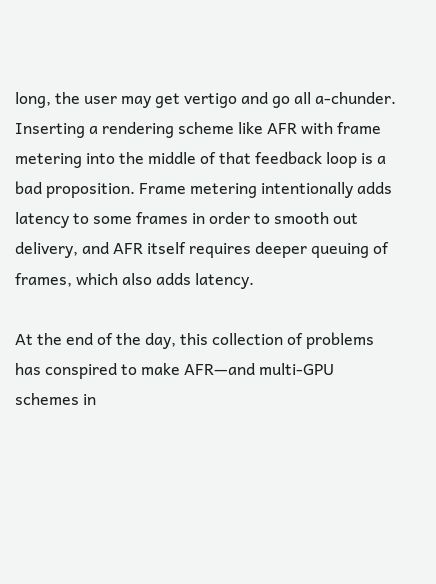long, the user may get vertigo and go all a-chunder. Inserting a rendering scheme like AFR with frame metering into the middle of that feedback loop is a bad proposition. Frame metering intentionally adds latency to some frames in order to smooth out delivery, and AFR itself requires deeper queuing of frames, which also adds latency.

At the end of the day, this collection of problems has conspired to make AFR—and multi-GPU schemes in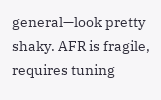general—look pretty shaky. AFR is fragile, requires tuning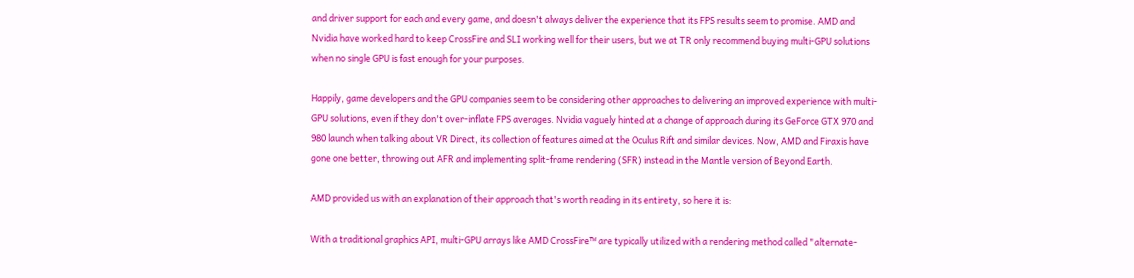and driver support for each and every game, and doesn't always deliver the experience that its FPS results seem to promise. AMD and Nvidia have worked hard to keep CrossFire and SLI working well for their users, but we at TR only recommend buying multi-GPU solutions when no single GPU is fast enough for your purposes.

Happily, game developers and the GPU companies seem to be considering other approaches to delivering an improved experience with multi-GPU solutions, even if they don't over-inflate FPS averages. Nvidia vaguely hinted at a change of approach during its GeForce GTX 970 and 980 launch when talking about VR Direct, its collection of features aimed at the Oculus Rift and similar devices. Now, AMD and Firaxis have gone one better, throwing out AFR and implementing split-frame rendering (SFR) instead in the Mantle version of Beyond Earth.

AMD provided us with an explanation of their approach that's worth reading in its entirety, so here it is:

With a traditional graphics API, multi-GPU arrays like AMD CrossFire™ are typically utilized with a rendering method called "alternate-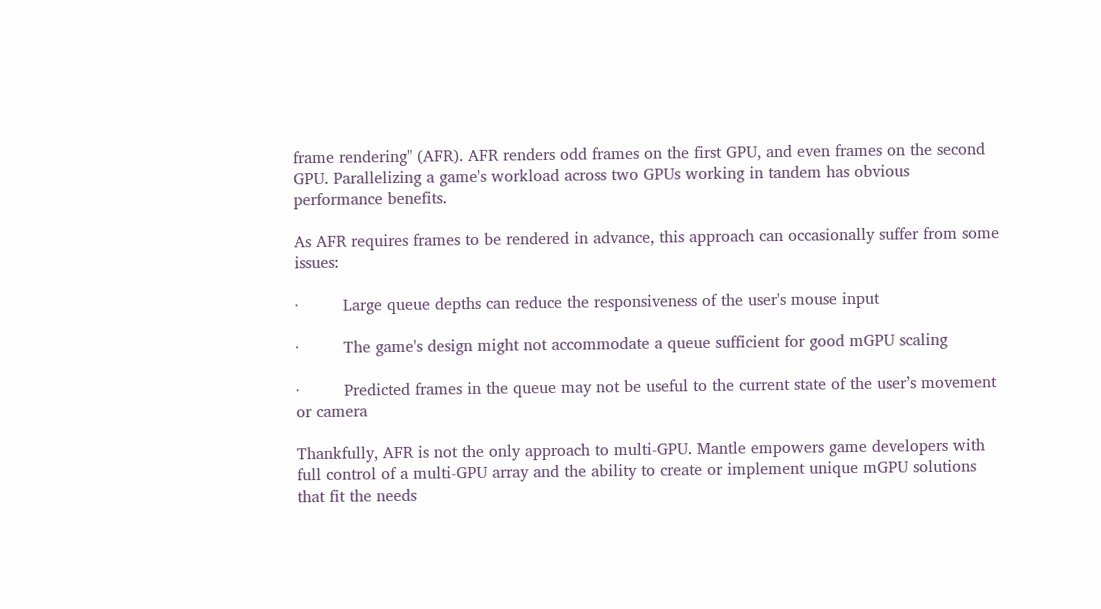frame rendering" (AFR). AFR renders odd frames on the first GPU, and even frames on the second GPU. Parallelizing a game's workload across two GPUs working in tandem has obvious performance benefits.

As AFR requires frames to be rendered in advance, this approach can occasionally suffer from some issues:

·         Large queue depths can reduce the responsiveness of the user's mouse input

·         The game's design might not accommodate a queue sufficient for good mGPU scaling

·         Predicted frames in the queue may not be useful to the current state of the user’s movement or camera

Thankfully, AFR is not the only approach to multi-GPU. Mantle empowers game developers with full control of a multi-GPU array and the ability to create or implement unique mGPU solutions that fit the needs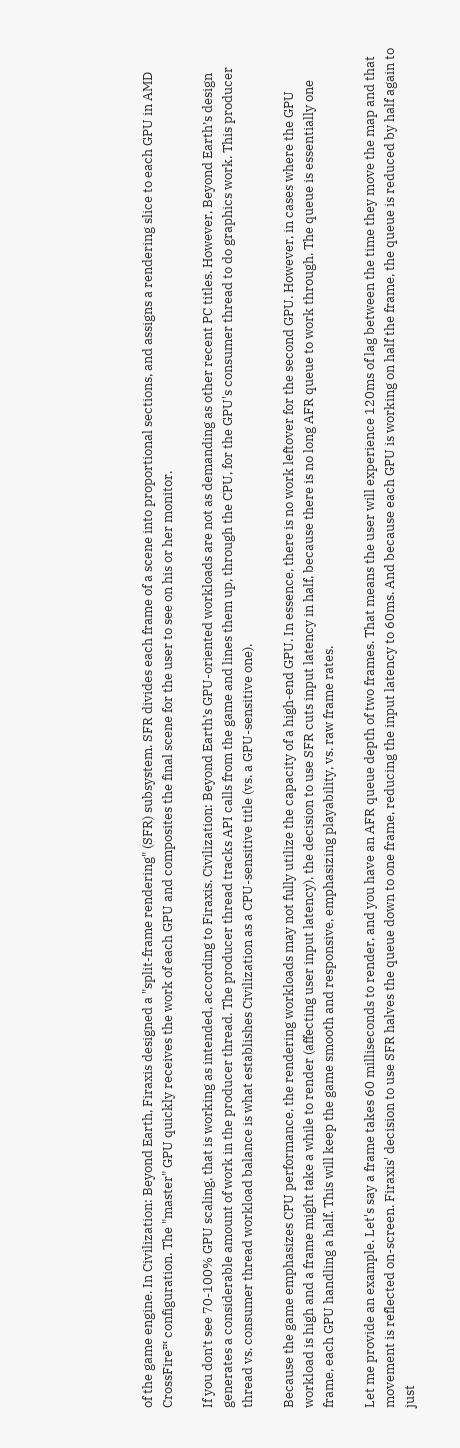of the game engine. In Civilization: Beyond Earth, Firaxis designed a "split-frame rendering" (SFR) subsystem. SFR divides each frame of a scene into proportional sections, and assigns a rendering slice to each GPU in AMD CrossFire™ configuration. The "master" GPU quickly receives the work of each GPU and composites the final scene for the user to see on his or her monitor.

If you don’t see 70-100% GPU scaling, that is working as intended, according to Firaxis. Civilization: Beyond Earth’s GPU-oriented workloads are not as demanding as other recent PC titles. However, Beyond Earth’s design generates a considerable amount of work in the producer thread. The producer thread tracks API calls from the game and lines them up, through the CPU, for the GPU's consumer thread to do graphics work. This producer thread vs. consumer thread workload balance is what establishes Civilization as a CPU-sensitive title (vs. a GPU-sensitive one).

Because the game emphasizes CPU performance, the rendering workloads may not fully utilize the capacity of a high-end GPU. In essence, there is no work leftover for the second GPU. However, in cases where the GPU workload is high and a frame might take a while to render (affecting user input latency), the decision to use SFR cuts input latency in half, because there is no long AFR queue to work through. The queue is essentially one frame, each GPU handling a half. This will keep the game smooth and responsive, emphasizing playability, vs. raw frame rates.

Let me provide an example. Let's say a frame takes 60 milliseconds to render, and you have an AFR queue depth of two frames. That means the user will experience 120ms of lag between the time they move the map and that movement is reflected on-screen. Firaxis' decision to use SFR halves the queue down to one frame, reducing the input latency to 60ms. And because each GPU is working on half the frame, the queue is reduced by half again to just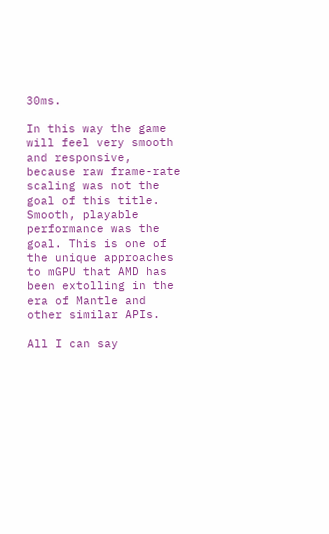30ms.

In this way the game will feel very smooth and responsive, because raw frame-rate scaling was not the goal of this title. Smooth, playable performance was the goal. This is one of the unique approaches to mGPU that AMD has been extolling in the era of Mantle and other similar APIs.

All I can say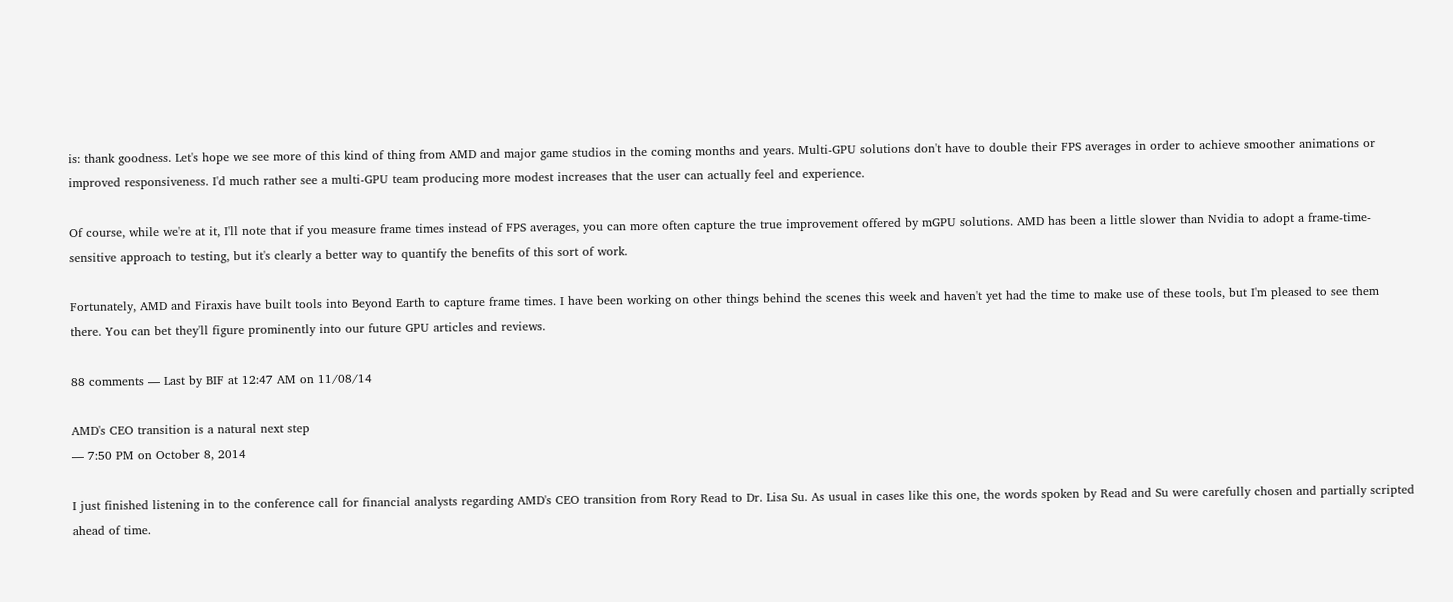is: thank goodness. Let's hope we see more of this kind of thing from AMD and major game studios in the coming months and years. Multi-GPU solutions don't have to double their FPS averages in order to achieve smoother animations or improved responsiveness. I'd much rather see a multi-GPU team producing more modest increases that the user can actually feel and experience.

Of course, while we're at it, I'll note that if you measure frame times instead of FPS averages, you can more often capture the true improvement offered by mGPU solutions. AMD has been a little slower than Nvidia to adopt a frame-time-sensitive approach to testing, but it's clearly a better way to quantify the benefits of this sort of work.

Fortunately, AMD and Firaxis have built tools into Beyond Earth to capture frame times. I have been working on other things behind the scenes this week and haven't yet had the time to make use of these tools, but I'm pleased to see them there. You can bet they'll figure prominently into our future GPU articles and reviews.

88 comments — Last by BIF at 12:47 AM on 11/08/14

AMD's CEO transition is a natural next step
— 7:50 PM on October 8, 2014

I just finished listening in to the conference call for financial analysts regarding AMD's CEO transition from Rory Read to Dr. Lisa Su. As usual in cases like this one, the words spoken by Read and Su were carefully chosen and partially scripted ahead of time.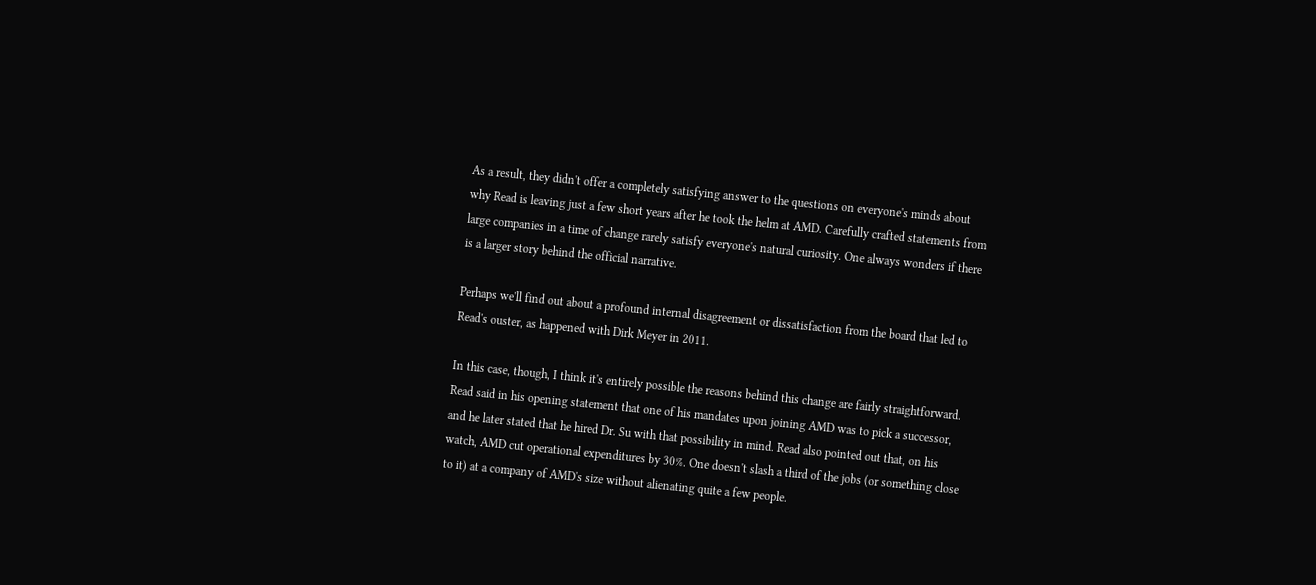As a result, they didn't offer a completely satisfying answer to the questions on everyone's minds about why Read is leaving just a few short years after he took the helm at AMD. Carefully crafted statements from large companies in a time of change rarely satisfy everyone's natural curiosity. One always wonders if there is a larger story behind the official narrative.

Perhaps we'll find out about a profound internal disagreement or dissatisfaction from the board that led to Read's ouster, as happened with Dirk Meyer in 2011.

In this case, though, I think it's entirely possible the reasons behind this change are fairly straightforward. Read said in his opening statement that one of his mandates upon joining AMD was to pick a successor, and he later stated that he hired Dr. Su with that possibility in mind. Read also pointed out that, on his watch, AMD cut operational expenditures by 30%. One doesn't slash a third of the jobs (or something close to it) at a company of AMD's size without alienating quite a few people.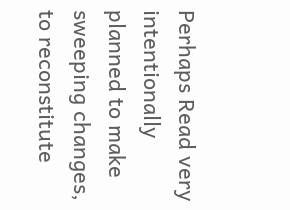Perhaps Read very intentionally planned to make sweeping changes, to reconstitute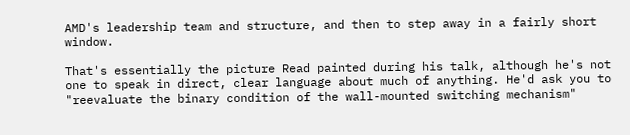AMD's leadership team and structure, and then to step away in a fairly short window.

That's essentially the picture Read painted during his talk, although he's not one to speak in direct, clear language about much of anything. He'd ask you to "reevaluate the binary condition of the wall-mounted switching mechanism"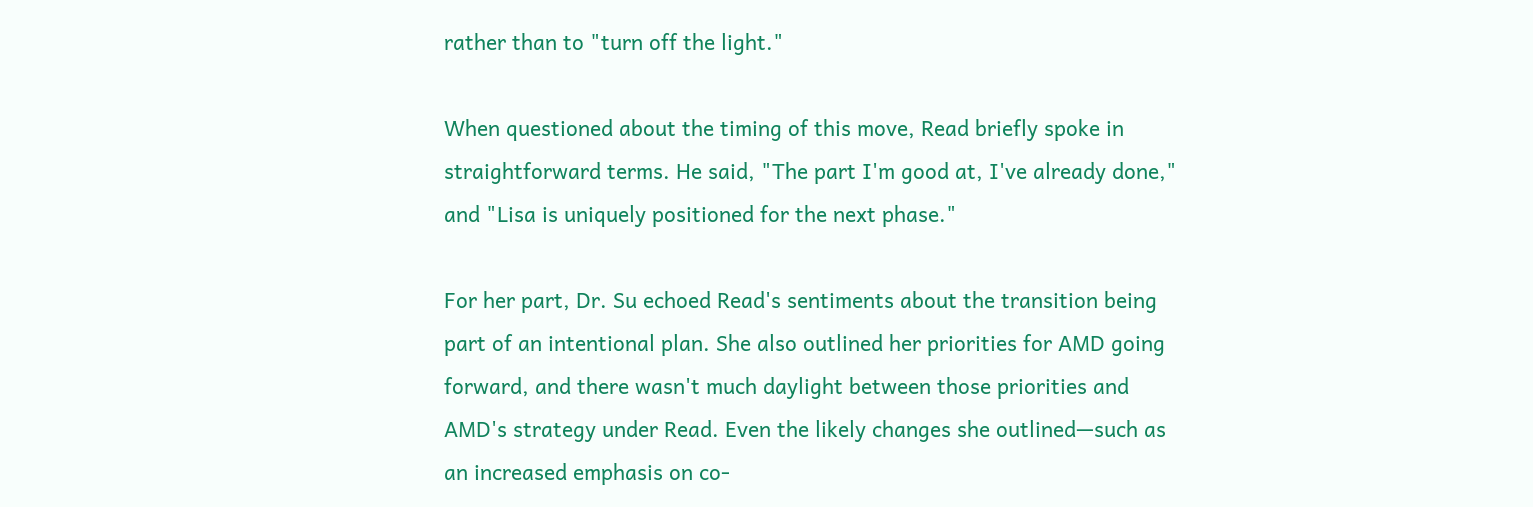rather than to "turn off the light."

When questioned about the timing of this move, Read briefly spoke in straightforward terms. He said, "The part I'm good at, I've already done," and "Lisa is uniquely positioned for the next phase."

For her part, Dr. Su echoed Read's sentiments about the transition being part of an intentional plan. She also outlined her priorities for AMD going forward, and there wasn't much daylight between those priorities and AMD's strategy under Read. Even the likely changes she outlined—such as an increased emphasis on co-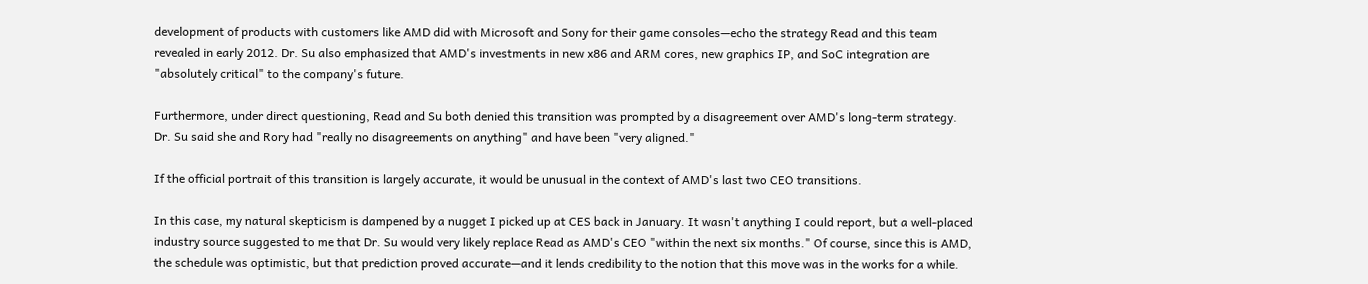development of products with customers like AMD did with Microsoft and Sony for their game consoles—echo the strategy Read and this team revealed in early 2012. Dr. Su also emphasized that AMD's investments in new x86 and ARM cores, new graphics IP, and SoC integration are "absolutely critical" to the company's future.

Furthermore, under direct questioning, Read and Su both denied this transition was prompted by a disagreement over AMD's long-term strategy. Dr. Su said she and Rory had "really no disagreements on anything" and have been "very aligned."

If the official portrait of this transition is largely accurate, it would be unusual in the context of AMD's last two CEO transitions.

In this case, my natural skepticism is dampened by a nugget I picked up at CES back in January. It wasn't anything I could report, but a well-placed industry source suggested to me that Dr. Su would very likely replace Read as AMD's CEO "within the next six months." Of course, since this is AMD,  the schedule was optimistic, but that prediction proved accurate—and it lends credibility to the notion that this move was in the works for a while.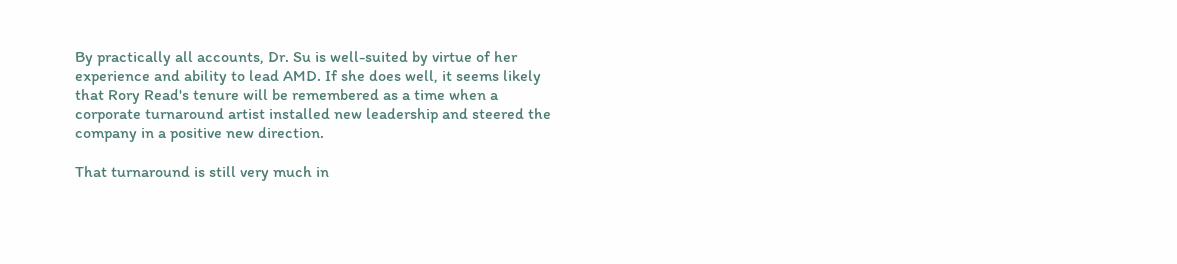By practically all accounts, Dr. Su is well-suited by virtue of her experience and ability to lead AMD. If she does well, it seems likely that Rory Read's tenure will be remembered as a time when a corporate turnaround artist installed new leadership and steered the company in a positive new direction.

That turnaround is still very much in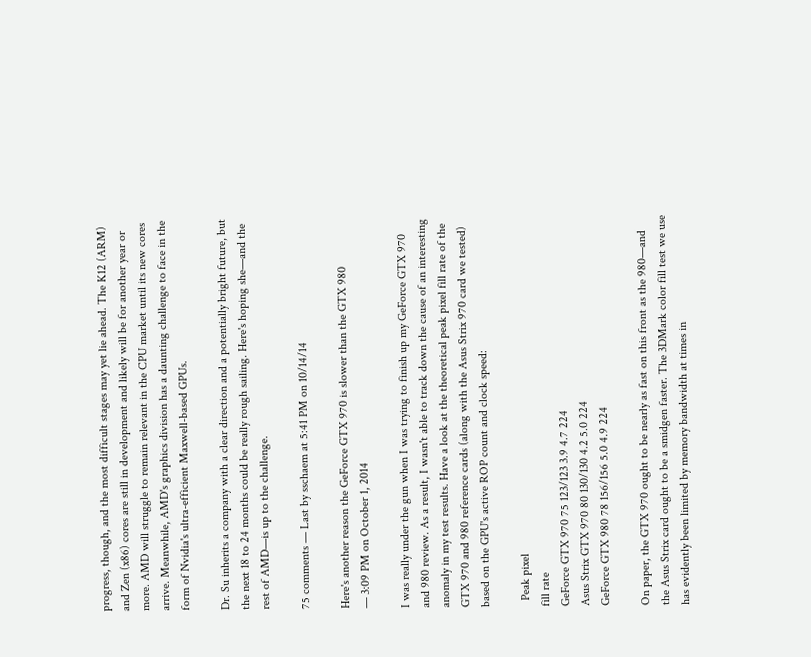progress, though, and the most difficult stages may yet lie ahead. The K12 (ARM) and Zen (x86) cores are still in development and likely will be for another year or more. AMD will struggle to remain relevant in the CPU market until its new cores arrive. Meanwhile, AMD's graphics division has a daunting challenge to face in the form of Nvidia's ultra-efficient Maxwell-based GPUs.

Dr. Su inherits a company with a clear direction and a potentially bright future, but the next 18 to 24 months could be really rough sailing. Here's hoping she—and the rest of AMD—is up to the challenge.

75 comments — Last by sschaem at 5:41 PM on 10/14/14

Here's another reason the GeForce GTX 970 is slower than the GTX 980
— 3:09 PM on October 1, 2014

I was really under the gun when I was trying to finish up my GeForce GTX 970 and 980 review. As a result, I wasn't able to track down the cause of an interesting anomaly in my test results. Have a look at the theoretical peak pixel fill rate of the GTX 970 and 980 reference cards (along with the Asus Strix 970 card we tested) based on the GPU's active ROP count and clock speed:

  Peak pixel
fill rate
GeForce GTX 970 75 123/123 3.9 4.7 224
Asus Strix GTX 970 80 130/130 4.2 5.0 224
GeForce GTX 980 78 156/156 5.0 4.9 224

On paper, the GTX 970 ought to be nearly as fast on this front as the 980—and the Asus Strix card ought to be a smidgen faster. The 3DMark color fill test we use has evidently been limited by memory bandwidth at times in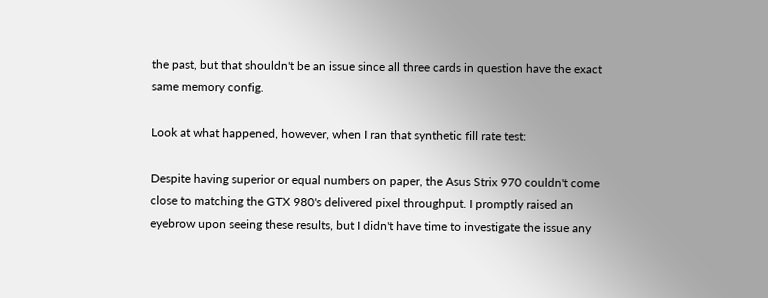the past, but that shouldn't be an issue since all three cards in question have the exact same memory config.

Look at what happened, however, when I ran that synthetic fill rate test:

Despite having superior or equal numbers on paper, the Asus Strix 970 couldn't come close to matching the GTX 980's delivered pixel throughput. I promptly raised an eyebrow upon seeing these results, but I didn't have time to investigate the issue any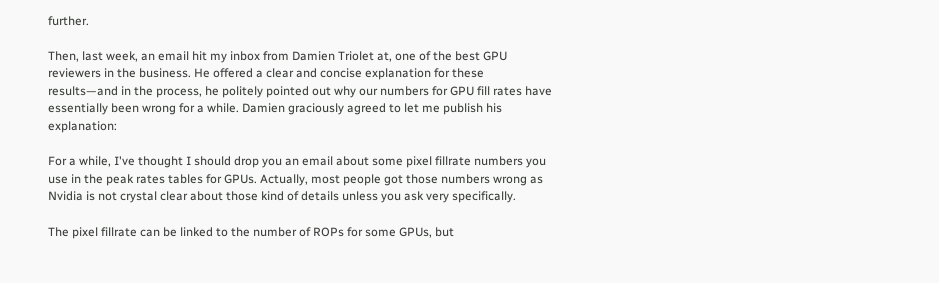further.

Then, last week, an email hit my inbox from Damien Triolet at, one of the best GPU reviewers in the business. He offered a clear and concise explanation for these results—and in the process, he politely pointed out why our numbers for GPU fill rates have essentially been wrong for a while. Damien graciously agreed to let me publish his explanation:

For a while, I've thought I should drop you an email about some pixel fillrate numbers you use in the peak rates tables for GPUs. Actually, most people got those numbers wrong as Nvidia is not crystal clear about those kind of details unless you ask very specifically.

The pixel fillrate can be linked to the number of ROPs for some GPUs, but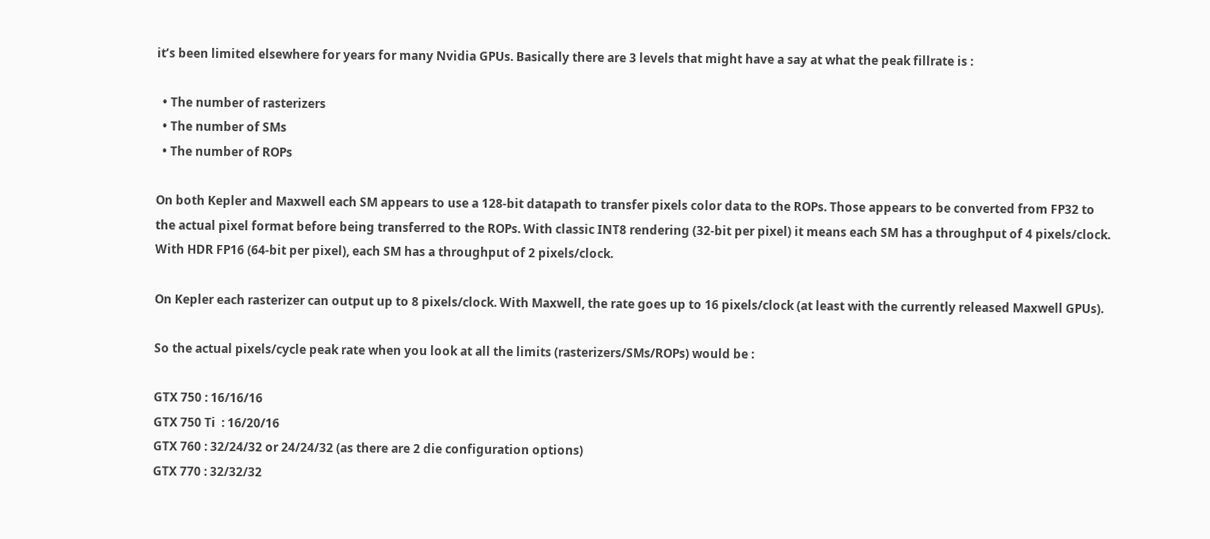it’s been limited elsewhere for years for many Nvidia GPUs. Basically there are 3 levels that might have a say at what the peak fillrate is :

  • The number of rasterizers
  • The number of SMs
  • The number of ROPs

On both Kepler and Maxwell each SM appears to use a 128-bit datapath to transfer pixels color data to the ROPs. Those appears to be converted from FP32 to the actual pixel format before being transferred to the ROPs. With classic INT8 rendering (32-bit per pixel) it means each SM has a throughput of 4 pixels/clock. With HDR FP16 (64-bit per pixel), each SM has a throughput of 2 pixels/clock.

On Kepler each rasterizer can output up to 8 pixels/clock. With Maxwell, the rate goes up to 16 pixels/clock (at least with the currently released Maxwell GPUs).

So the actual pixels/cycle peak rate when you look at all the limits (rasterizers/SMs/ROPs) would be :

GTX 750 : 16/16/16
GTX 750 Ti  : 16/20/16
GTX 760 : 32/24/32 or 24/24/32 (as there are 2 die configuration options)
GTX 770 : 32/32/32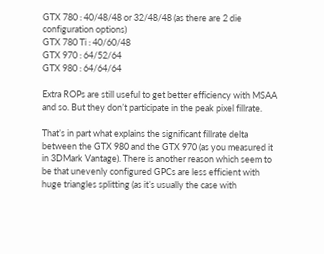GTX 780 : 40/48/48 or 32/48/48 (as there are 2 die configuration options)
GTX 780 Ti : 40/60/48
GTX 970 : 64/52/64
GTX 980 : 64/64/64

Extra ROPs are still useful to get better efficiency with MSAA and so. But they don’t participate in the peak pixel fillrate.

That’s in part what explains the significant fillrate delta between the GTX 980 and the GTX 970 (as you measured it in 3DMark Vantage). There is another reason which seem to be that unevenly configured GPCs are less efficient with huge triangles splitting (as it’s usually the case with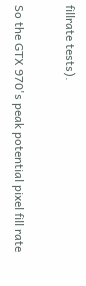fillrate tests).

So the GTX 970's peak potential pixel fill rate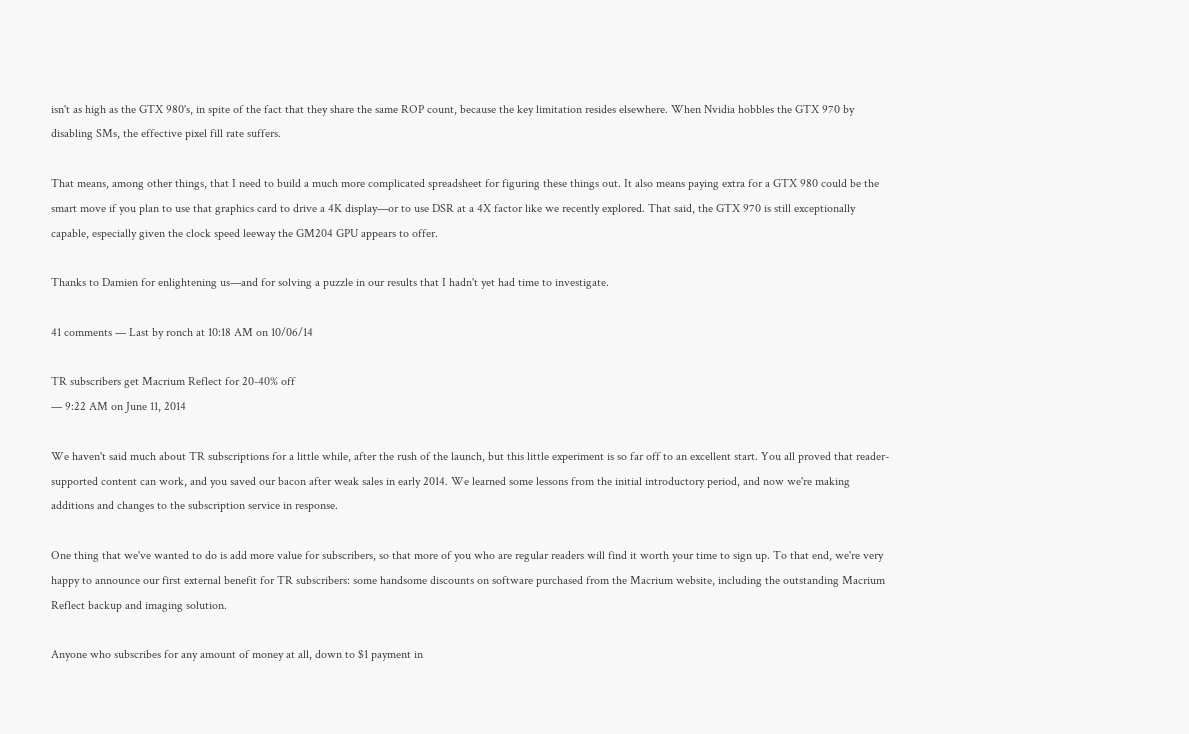isn't as high as the GTX 980's, in spite of the fact that they share the same ROP count, because the key limitation resides elsewhere. When Nvidia hobbles the GTX 970 by disabling SMs, the effective pixel fill rate suffers.

That means, among other things, that I need to build a much more complicated spreadsheet for figuring these things out. It also means paying extra for a GTX 980 could be the smart move if you plan to use that graphics card to drive a 4K display—or to use DSR at a 4X factor like we recently explored. That said, the GTX 970 is still exceptionally capable, especially given the clock speed leeway the GM204 GPU appears to offer.

Thanks to Damien for enlightening us—and for solving a puzzle in our results that I hadn't yet had time to investigate.

41 comments — Last by ronch at 10:18 AM on 10/06/14

TR subscribers get Macrium Reflect for 20-40% off
— 9:22 AM on June 11, 2014

We haven't said much about TR subscriptions for a little while, after the rush of the launch, but this little experiment is so far off to an excellent start. You all proved that reader-supported content can work, and you saved our bacon after weak sales in early 2014. We learned some lessons from the initial introductory period, and now we're making additions and changes to the subscription service in response.

One thing that we've wanted to do is add more value for subscribers, so that more of you who are regular readers will find it worth your time to sign up. To that end, we're very happy to announce our first external benefit for TR subscribers: some handsome discounts on software purchased from the Macrium website, including the outstanding Macrium Reflect backup and imaging solution.

Anyone who subscribes for any amount of money at all, down to $1 payment in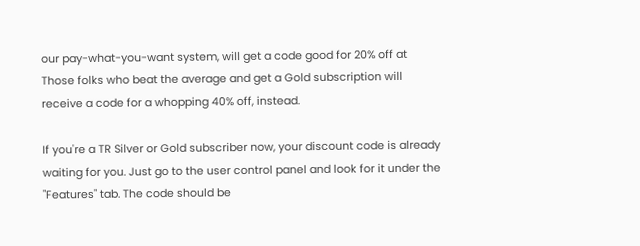our pay-what-you-want system, will get a code good for 20% off at Those folks who beat the average and get a Gold subscription will receive a code for a whopping 40% off, instead.

If you're a TR Silver or Gold subscriber now, your discount code is already waiting for you. Just go to the user control panel and look for it under the "Features" tab. The code should be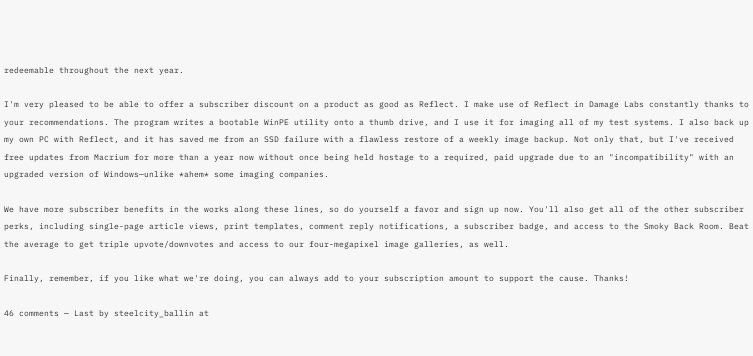redeemable throughout the next year.

I'm very pleased to be able to offer a subscriber discount on a product as good as Reflect. I make use of Reflect in Damage Labs constantly thanks to your recommendations. The program writes a bootable WinPE utility onto a thumb drive, and I use it for imaging all of my test systems. I also back up my own PC with Reflect, and it has saved me from an SSD failure with a flawless restore of a weekly image backup. Not only that, but I've received free updates from Macrium for more than a year now without once being held hostage to a required, paid upgrade due to an "incompatibility" with an upgraded version of Windows—unlike *ahem* some imaging companies.

We have more subscriber benefits in the works along these lines, so do yourself a favor and sign up now. You'll also get all of the other subscriber perks, including single-page article views, print templates, comment reply notifications, a subscriber badge, and access to the Smoky Back Room. Beat the average to get triple upvote/downvotes and access to our four-megapixel image galleries, as well.

Finally, remember, if you like what we're doing, you can always add to your subscription amount to support the cause. Thanks!

46 comments — Last by steelcity_ballin at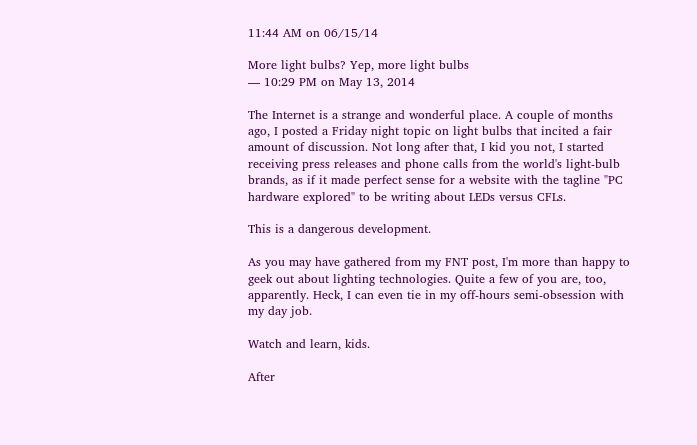11:44 AM on 06/15/14

More light bulbs? Yep, more light bulbs
— 10:29 PM on May 13, 2014

The Internet is a strange and wonderful place. A couple of months ago, I posted a Friday night topic on light bulbs that incited a fair amount of discussion. Not long after that, I kid you not, I started receiving press releases and phone calls from the world's light-bulb brands, as if it made perfect sense for a website with the tagline "PC hardware explored" to be writing about LEDs versus CFLs.

This is a dangerous development.

As you may have gathered from my FNT post, I'm more than happy to geek out about lighting technologies. Quite a few of you are, too, apparently. Heck, I can even tie in my off-hours semi-obsession with my day job.

Watch and learn, kids.

After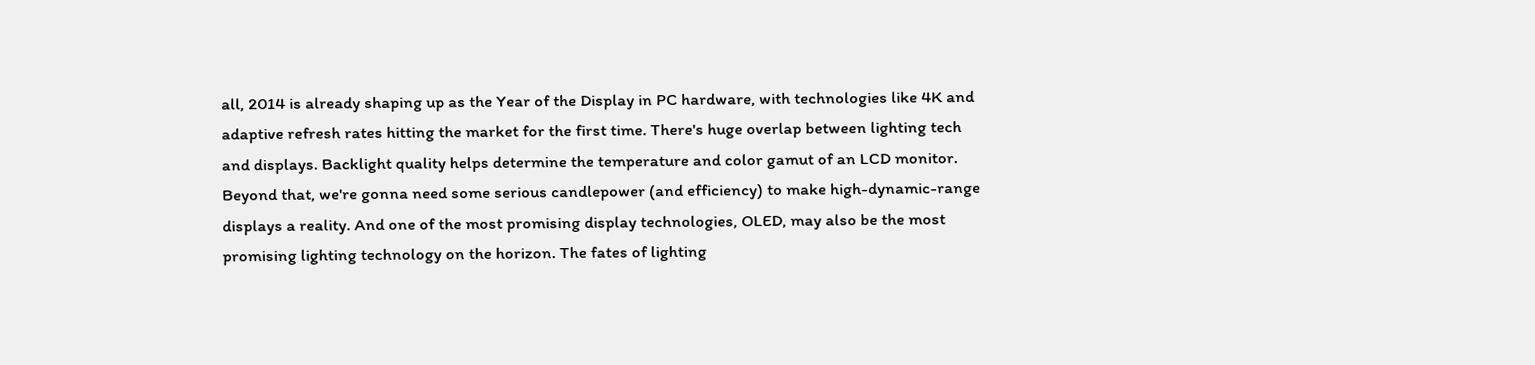all, 2014 is already shaping up as the Year of the Display in PC hardware, with technologies like 4K and adaptive refresh rates hitting the market for the first time. There's huge overlap between lighting tech and displays. Backlight quality helps determine the temperature and color gamut of an LCD monitor. Beyond that, we're gonna need some serious candlepower (and efficiency) to make high-dynamic-range displays a reality. And one of the most promising display technologies, OLED, may also be the most promising lighting technology on the horizon. The fates of lighting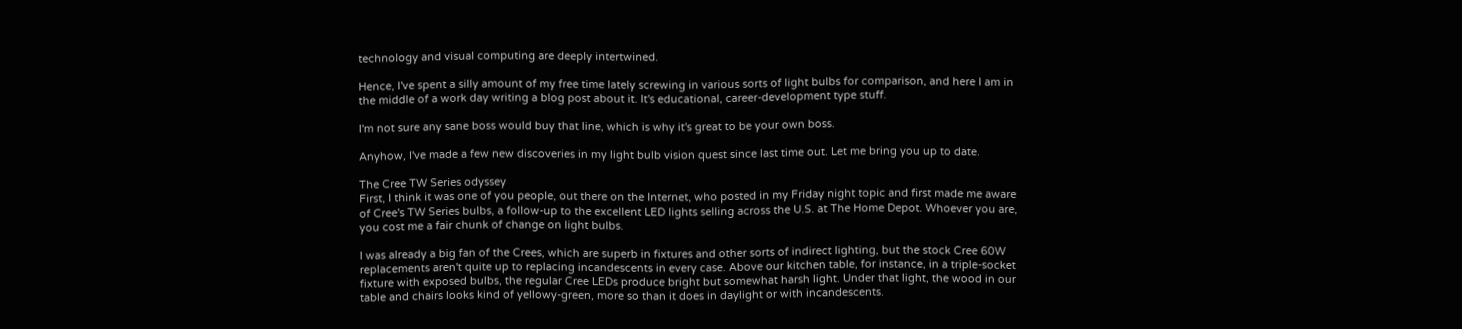technology and visual computing are deeply intertwined.

Hence, I've spent a silly amount of my free time lately screwing in various sorts of light bulbs for comparison, and here I am in the middle of a work day writing a blog post about it. It's educational, career-development type stuff.

I'm not sure any sane boss would buy that line, which is why it's great to be your own boss.

Anyhow, I've made a few new discoveries in my light bulb vision quest since last time out. Let me bring you up to date.

The Cree TW Series odyssey
First, I think it was one of you people, out there on the Internet, who posted in my Friday night topic and first made me aware of Cree's TW Series bulbs, a follow-up to the excellent LED lights selling across the U.S. at The Home Depot. Whoever you are, you cost me a fair chunk of change on light bulbs.

I was already a big fan of the Crees, which are superb in fixtures and other sorts of indirect lighting, but the stock Cree 60W replacements aren't quite up to replacing incandescents in every case. Above our kitchen table, for instance, in a triple-socket fixture with exposed bulbs, the regular Cree LEDs produce bright but somewhat harsh light. Under that light, the wood in our table and chairs looks kind of yellowy-green, more so than it does in daylight or with incandescents.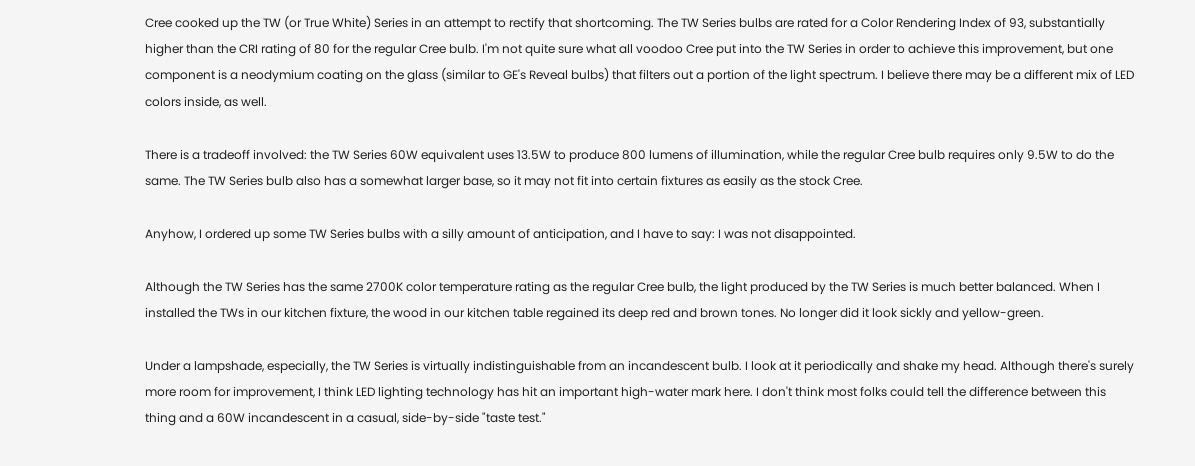Cree cooked up the TW (or True White) Series in an attempt to rectify that shortcoming. The TW Series bulbs are rated for a Color Rendering Index of 93, substantially higher than the CRI rating of 80 for the regular Cree bulb. I'm not quite sure what all voodoo Cree put into the TW Series in order to achieve this improvement, but one component is a neodymium coating on the glass (similar to GE's Reveal bulbs) that filters out a portion of the light spectrum. I believe there may be a different mix of LED colors inside, as well.

There is a tradeoff involved: the TW Series 60W equivalent uses 13.5W to produce 800 lumens of illumination, while the regular Cree bulb requires only 9.5W to do the same. The TW Series bulb also has a somewhat larger base, so it may not fit into certain fixtures as easily as the stock Cree.

Anyhow, I ordered up some TW Series bulbs with a silly amount of anticipation, and I have to say: I was not disappointed.

Although the TW Series has the same 2700K color temperature rating as the regular Cree bulb, the light produced by the TW Series is much better balanced. When I installed the TWs in our kitchen fixture, the wood in our kitchen table regained its deep red and brown tones. No longer did it look sickly and yellow-green.

Under a lampshade, especially, the TW Series is virtually indistinguishable from an incandescent bulb. I look at it periodically and shake my head. Although there's surely more room for improvement, I think LED lighting technology has hit an important high-water mark here. I don't think most folks could tell the difference between this thing and a 60W incandescent in a casual, side-by-side "taste test."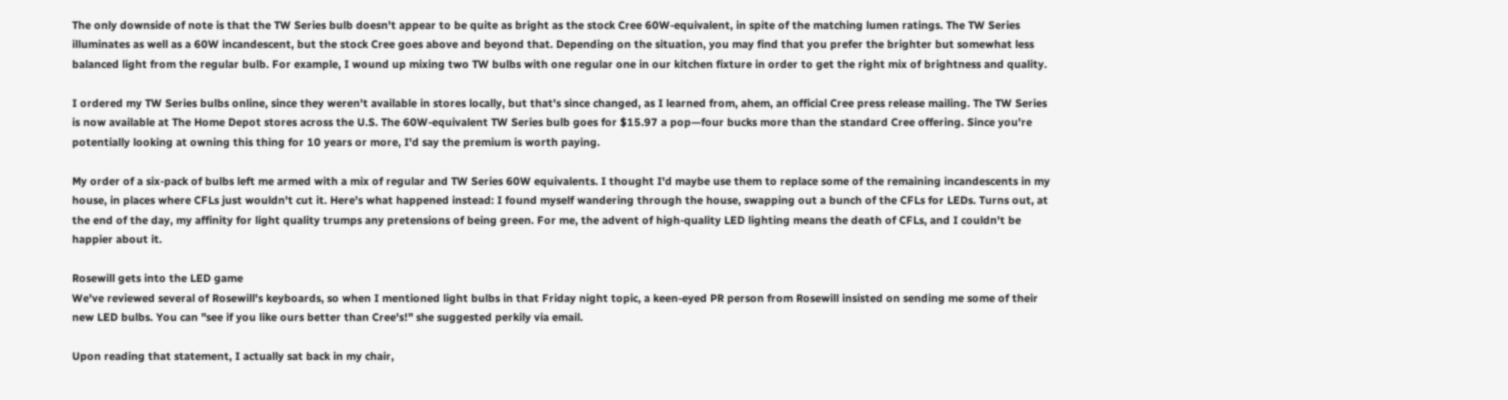The only downside of note is that the TW Series bulb doesn't appear to be quite as bright as the stock Cree 60W-equivalent, in spite of the matching lumen ratings. The TW Series illuminates as well as a 60W incandescent, but the stock Cree goes above and beyond that. Depending on the situation, you may find that you prefer the brighter but somewhat less balanced light from the regular bulb. For example, I wound up mixing two TW bulbs with one regular one in our kitchen fixture in order to get the right mix of brightness and quality.

I ordered my TW Series bulbs online, since they weren't available in stores locally, but that's since changed, as I learned from, ahem, an official Cree press release mailing. The TW Series is now available at The Home Depot stores across the U.S. The 60W-equivalent TW Series bulb goes for $15.97 a pop—four bucks more than the standard Cree offering. Since you're potentially looking at owning this thing for 10 years or more, I'd say the premium is worth paying.

My order of a six-pack of bulbs left me armed with a mix of regular and TW Series 60W equivalents. I thought I'd maybe use them to replace some of the remaining incandescents in my house, in places where CFLs just wouldn't cut it. Here's what happened instead: I found myself wandering through the house, swapping out a bunch of the CFLs for LEDs. Turns out, at the end of the day, my affinity for light quality trumps any pretensions of being green. For me, the advent of high-quality LED lighting means the death of CFLs, and I couldn't be happier about it.

Rosewill gets into the LED game
We've reviewed several of Rosewill's keyboards, so when I mentioned light bulbs in that Friday night topic, a keen-eyed PR person from Rosewill insisted on sending me some of their new LED bulbs. You can "see if you like ours better than Cree's!" she suggested perkily via email.

Upon reading that statement, I actually sat back in my chair,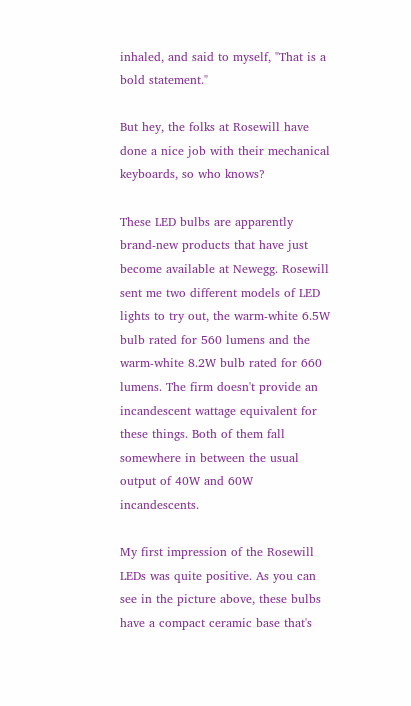inhaled, and said to myself, "That is a bold statement."

But hey, the folks at Rosewill have done a nice job with their mechanical keyboards, so who knows?

These LED bulbs are apparently brand-new products that have just become available at Newegg. Rosewill sent me two different models of LED lights to try out, the warm-white 6.5W bulb rated for 560 lumens and the warm-white 8.2W bulb rated for 660 lumens. The firm doesn't provide an incandescent wattage equivalent for these things. Both of them fall somewhere in between the usual output of 40W and 60W incandescents.

My first impression of the Rosewill LEDs was quite positive. As you can see in the picture above, these bulbs have a compact ceramic base that's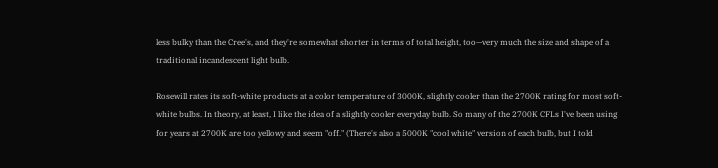less bulky than the Cree's, and they're somewhat shorter in terms of total height, too—very much the size and shape of a traditional incandescent light bulb.

Rosewill rates its soft-white products at a color temperature of 3000K, slightly cooler than the 2700K rating for most soft-white bulbs. In theory, at least, I like the idea of a slightly cooler everyday bulb. So many of the 2700K CFLs I've been using for years at 2700K are too yellowy and seem "off." (There's also a 5000K "cool white" version of each bulb, but I told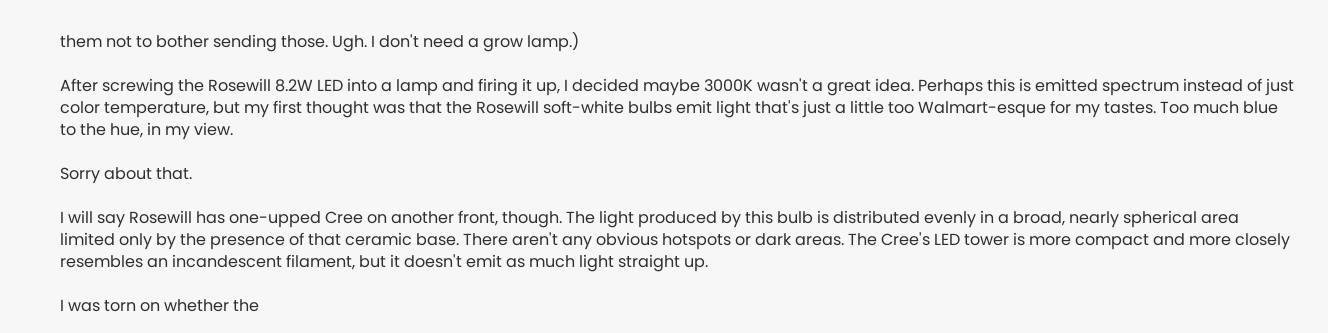them not to bother sending those. Ugh. I don't need a grow lamp.)

After screwing the Rosewill 8.2W LED into a lamp and firing it up, I decided maybe 3000K wasn't a great idea. Perhaps this is emitted spectrum instead of just color temperature, but my first thought was that the Rosewill soft-white bulbs emit light that's just a little too Walmart-esque for my tastes. Too much blue to the hue, in my view.

Sorry about that.

I will say Rosewill has one-upped Cree on another front, though. The light produced by this bulb is distributed evenly in a broad, nearly spherical area limited only by the presence of that ceramic base. There aren't any obvious hotspots or dark areas. The Cree's LED tower is more compact and more closely resembles an incandescent filament, but it doesn't emit as much light straight up.

I was torn on whether the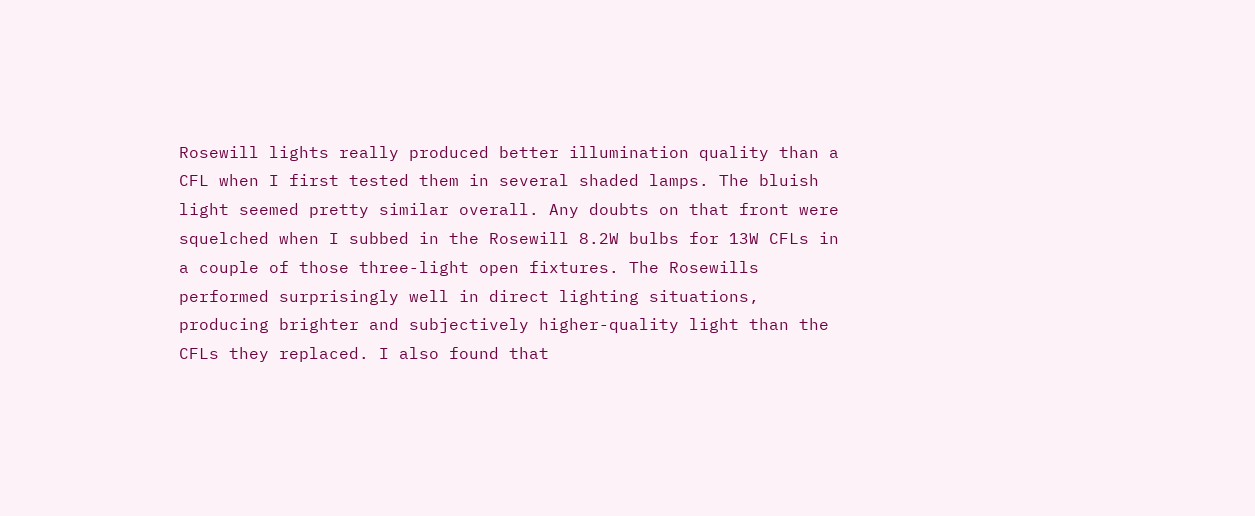Rosewill lights really produced better illumination quality than a CFL when I first tested them in several shaded lamps. The bluish light seemed pretty similar overall. Any doubts on that front were squelched when I subbed in the Rosewill 8.2W bulbs for 13W CFLs in a couple of those three-light open fixtures. The Rosewills performed surprisingly well in direct lighting situations, producing brighter and subjectively higher-quality light than the CFLs they replaced. I also found that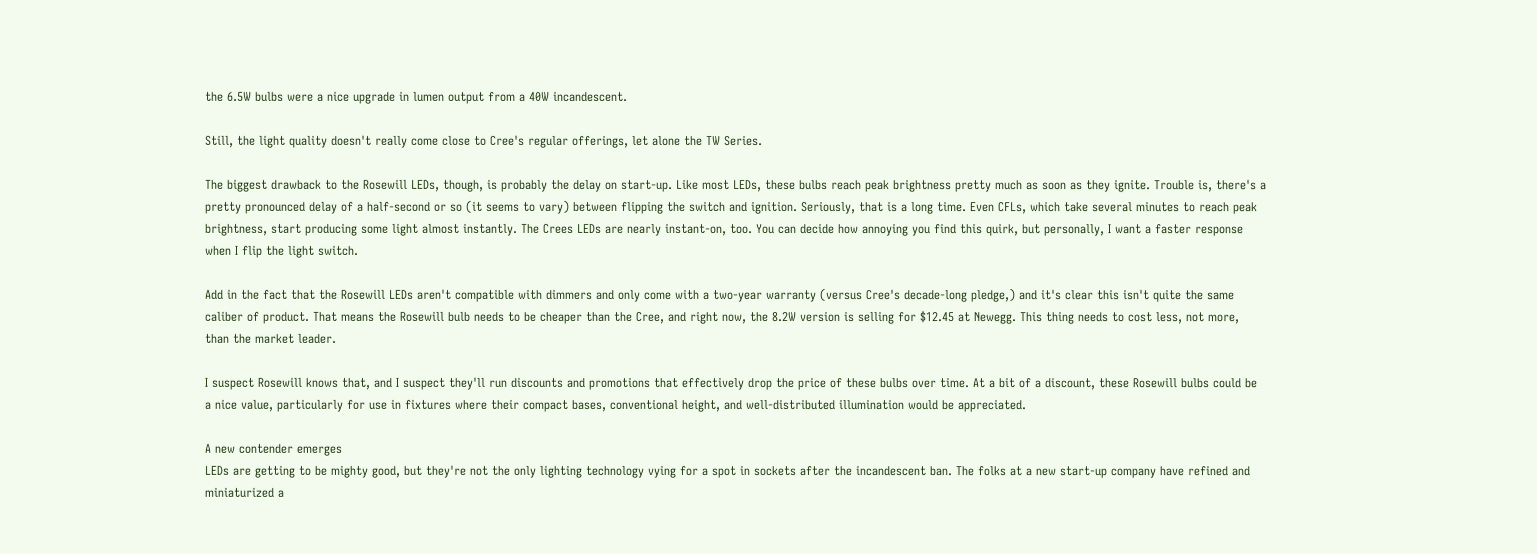the 6.5W bulbs were a nice upgrade in lumen output from a 40W incandescent.

Still, the light quality doesn't really come close to Cree's regular offerings, let alone the TW Series.

The biggest drawback to the Rosewill LEDs, though, is probably the delay on start-up. Like most LEDs, these bulbs reach peak brightness pretty much as soon as they ignite. Trouble is, there's a pretty pronounced delay of a half-second or so (it seems to vary) between flipping the switch and ignition. Seriously, that is a long time. Even CFLs, which take several minutes to reach peak brightness, start producing some light almost instantly. The Crees LEDs are nearly instant-on, too. You can decide how annoying you find this quirk, but personally, I want a faster response when I flip the light switch.

Add in the fact that the Rosewill LEDs aren't compatible with dimmers and only come with a two-year warranty (versus Cree's decade-long pledge,) and it's clear this isn't quite the same caliber of product. That means the Rosewill bulb needs to be cheaper than the Cree, and right now, the 8.2W version is selling for $12.45 at Newegg. This thing needs to cost less, not more, than the market leader.

I suspect Rosewill knows that, and I suspect they'll run discounts and promotions that effectively drop the price of these bulbs over time. At a bit of a discount, these Rosewill bulbs could be a nice value, particularly for use in fixtures where their compact bases, conventional height, and well-distributed illumination would be appreciated.

A new contender emerges
LEDs are getting to be mighty good, but they're not the only lighting technology vying for a spot in sockets after the incandescent ban. The folks at a new start-up company have refined and miniaturized a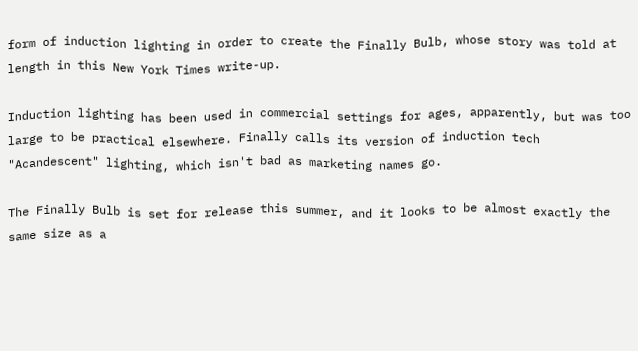form of induction lighting in order to create the Finally Bulb, whose story was told at length in this New York Times write-up.

Induction lighting has been used in commercial settings for ages, apparently, but was too large to be practical elsewhere. Finally calls its version of induction tech "Acandescent" lighting, which isn't bad as marketing names go.

The Finally Bulb is set for release this summer, and it looks to be almost exactly the same size as a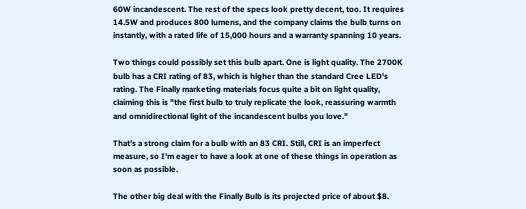60W incandescent. The rest of the specs look pretty decent, too. It requires 14.5W and produces 800 lumens, and the company claims the bulb turns on instantly, with a rated life of 15,000 hours and a warranty spanning 10 years.

Two things could possibly set this bulb apart. One is light quality. The 2700K bulb has a CRI rating of 83, which is higher than the standard Cree LED's rating. The Finally marketing materials focus quite a bit on light quality, claiming this is "the first bulb to truly replicate the look, reassuring warmth and omnidirectional light of the incandescent bulbs you love."

That's a strong claim for a bulb with an 83 CRI. Still, CRI is an imperfect measure, so I'm eager to have a look at one of these things in operation as soon as possible.

The other big deal with the Finally Bulb is its projected price of about $8.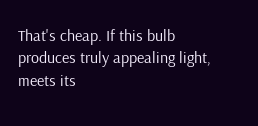That's cheap. If this bulb produces truly appealing light, meets its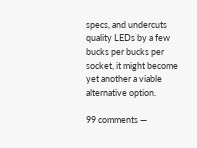specs, and undercuts quality LEDs by a few bucks per bucks per socket, it might become yet another a viable alternative option.

99 comments —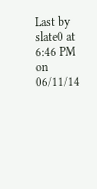Last by slate0 at 6:46 PM on 06/11/14